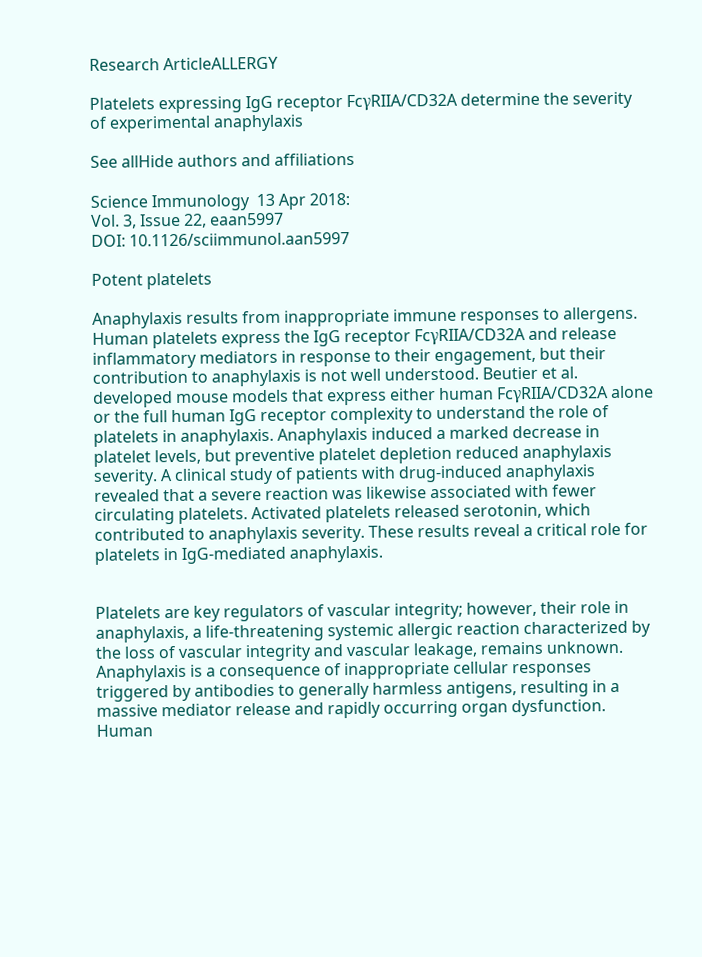Research ArticleALLERGY

Platelets expressing IgG receptor FcγRIIA/CD32A determine the severity of experimental anaphylaxis

See allHide authors and affiliations

Science Immunology  13 Apr 2018:
Vol. 3, Issue 22, eaan5997
DOI: 10.1126/sciimmunol.aan5997

Potent platelets

Anaphylaxis results from inappropriate immune responses to allergens. Human platelets express the IgG receptor FcγRIIA/CD32A and release inflammatory mediators in response to their engagement, but their contribution to anaphylaxis is not well understood. Beutier et al. developed mouse models that express either human FcγRIIA/CD32A alone or the full human IgG receptor complexity to understand the role of platelets in anaphylaxis. Anaphylaxis induced a marked decrease in platelet levels, but preventive platelet depletion reduced anaphylaxis severity. A clinical study of patients with drug-induced anaphylaxis revealed that a severe reaction was likewise associated with fewer circulating platelets. Activated platelets released serotonin, which contributed to anaphylaxis severity. These results reveal a critical role for platelets in IgG-mediated anaphylaxis.


Platelets are key regulators of vascular integrity; however, their role in anaphylaxis, a life-threatening systemic allergic reaction characterized by the loss of vascular integrity and vascular leakage, remains unknown. Anaphylaxis is a consequence of inappropriate cellular responses triggered by antibodies to generally harmless antigens, resulting in a massive mediator release and rapidly occurring organ dysfunction. Human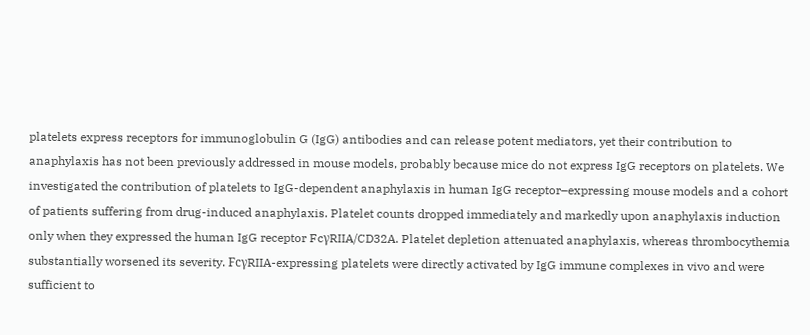platelets express receptors for immunoglobulin G (IgG) antibodies and can release potent mediators, yet their contribution to anaphylaxis has not been previously addressed in mouse models, probably because mice do not express IgG receptors on platelets. We investigated the contribution of platelets to IgG-dependent anaphylaxis in human IgG receptor–expressing mouse models and a cohort of patients suffering from drug-induced anaphylaxis. Platelet counts dropped immediately and markedly upon anaphylaxis induction only when they expressed the human IgG receptor FcγRIIA/CD32A. Platelet depletion attenuated anaphylaxis, whereas thrombocythemia substantially worsened its severity. FcγRIIA-expressing platelets were directly activated by IgG immune complexes in vivo and were sufficient to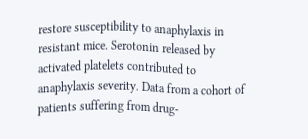restore susceptibility to anaphylaxis in resistant mice. Serotonin released by activated platelets contributed to anaphylaxis severity. Data from a cohort of patients suffering from drug-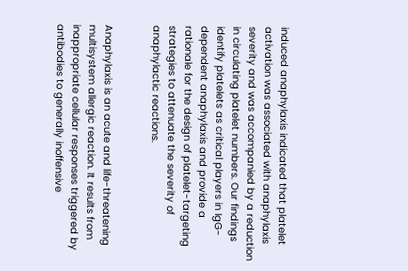induced anaphylaxis indicated that platelet activation was associated with anaphylaxis severity and was accompanied by a reduction in circulating platelet numbers. Our findings identify platelets as critical players in IgG-dependent anaphylaxis and provide a rationale for the design of platelet-targeting strategies to attenuate the severity of anaphylactic reactions.


Anaphylaxis is an acute and life-threatening multisystem allergic reaction. It results from inappropriate cellular responses triggered by antibodies to generally inoffensive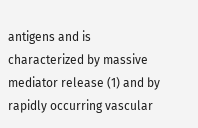antigens and is characterized by massive mediator release (1) and by rapidly occurring vascular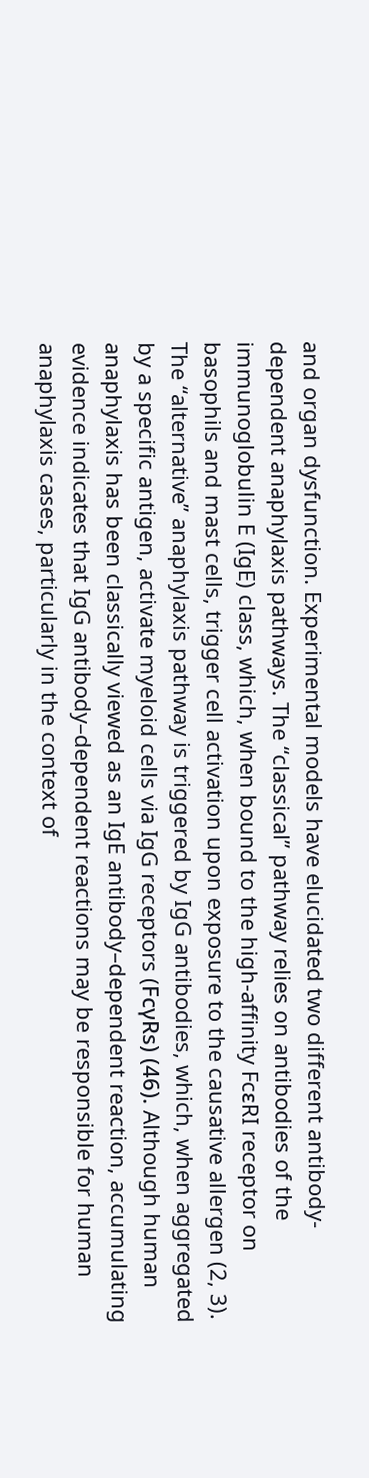and organ dysfunction. Experimental models have elucidated two different antibody-dependent anaphylaxis pathways. The “classical” pathway relies on antibodies of the immunoglobulin E (IgE) class, which, when bound to the high-affinity FcεRI receptor on basophils and mast cells, trigger cell activation upon exposure to the causative allergen (2, 3). The “alternative” anaphylaxis pathway is triggered by IgG antibodies, which, when aggregated by a specific antigen, activate myeloid cells via IgG receptors (FcγRs) (46). Although human anaphylaxis has been classically viewed as an IgE antibody–dependent reaction, accumulating evidence indicates that IgG antibody–dependent reactions may be responsible for human anaphylaxis cases, particularly in the context of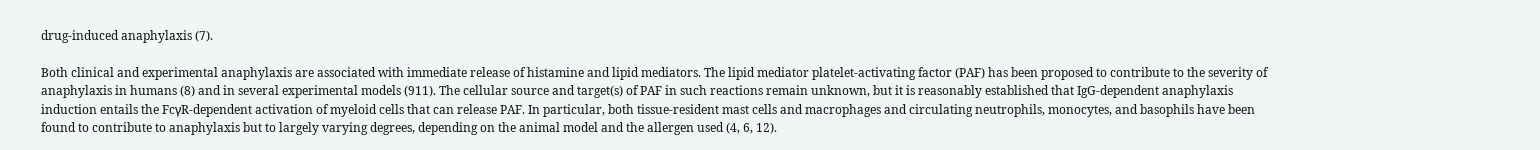drug-induced anaphylaxis (7).

Both clinical and experimental anaphylaxis are associated with immediate release of histamine and lipid mediators. The lipid mediator platelet-activating factor (PAF) has been proposed to contribute to the severity of anaphylaxis in humans (8) and in several experimental models (911). The cellular source and target(s) of PAF in such reactions remain unknown, but it is reasonably established that IgG-dependent anaphylaxis induction entails the FcγR-dependent activation of myeloid cells that can release PAF. In particular, both tissue-resident mast cells and macrophages and circulating neutrophils, monocytes, and basophils have been found to contribute to anaphylaxis but to largely varying degrees, depending on the animal model and the allergen used (4, 6, 12).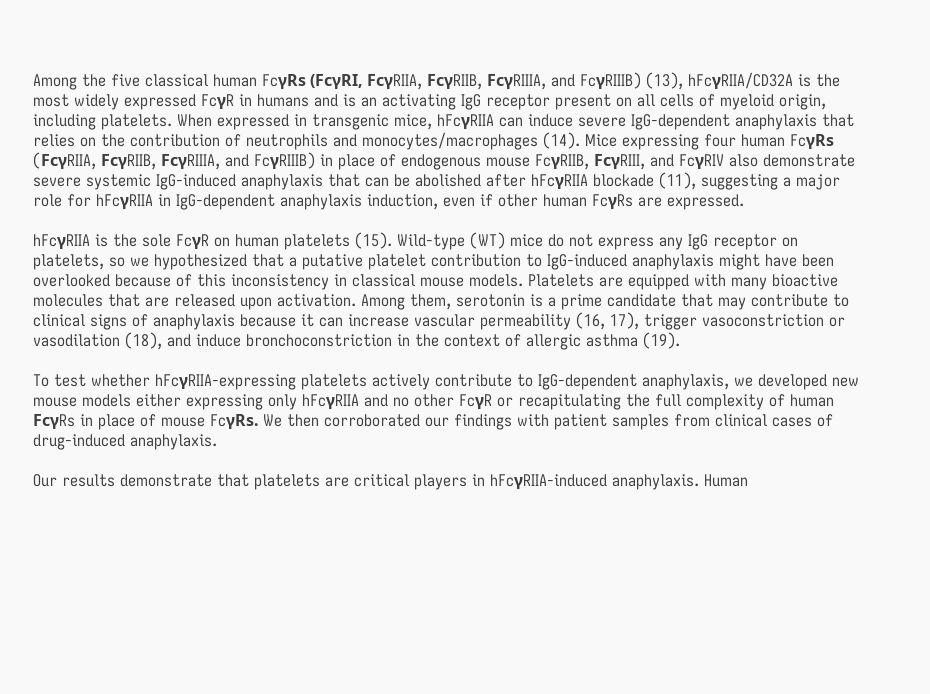Among the five classical human FcγRs (FcγRI, FcγRIIA, FcγRIIB, FcγRIIIA, and FcγRIIIB) (13), hFcγRIIA/CD32A is the most widely expressed FcγR in humans and is an activating IgG receptor present on all cells of myeloid origin, including platelets. When expressed in transgenic mice, hFcγRIIA can induce severe IgG-dependent anaphylaxis that relies on the contribution of neutrophils and monocytes/macrophages (14). Mice expressing four human FcγRs (FcγRIIA, FcγRIIB, FcγRIIIA, and FcγRIIIB) in place of endogenous mouse FcγRIIB, FcγRIII, and FcγRIV also demonstrate severe systemic IgG-induced anaphylaxis that can be abolished after hFcγRIIA blockade (11), suggesting a major role for hFcγRIIA in IgG-dependent anaphylaxis induction, even if other human FcγRs are expressed.

hFcγRIIA is the sole FcγR on human platelets (15). Wild-type (WT) mice do not express any IgG receptor on platelets, so we hypothesized that a putative platelet contribution to IgG-induced anaphylaxis might have been overlooked because of this inconsistency in classical mouse models. Platelets are equipped with many bioactive molecules that are released upon activation. Among them, serotonin is a prime candidate that may contribute to clinical signs of anaphylaxis because it can increase vascular permeability (16, 17), trigger vasoconstriction or vasodilation (18), and induce bronchoconstriction in the context of allergic asthma (19).

To test whether hFcγRIIA-expressing platelets actively contribute to IgG-dependent anaphylaxis, we developed new mouse models either expressing only hFcγRIIA and no other FcγR or recapitulating the full complexity of human FcγRs in place of mouse FcγRs. We then corroborated our findings with patient samples from clinical cases of drug-induced anaphylaxis.

Our results demonstrate that platelets are critical players in hFcγRIIA-induced anaphylaxis. Human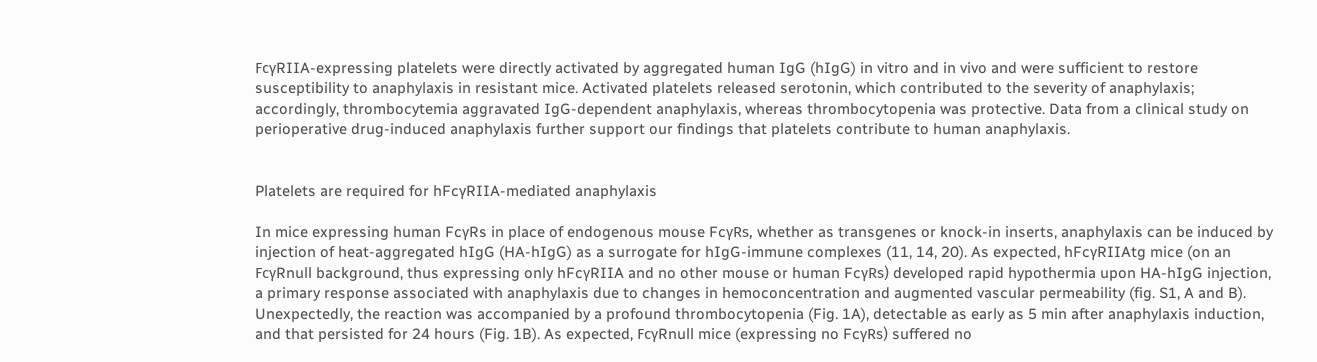FcγRIIA-expressing platelets were directly activated by aggregated human IgG (hIgG) in vitro and in vivo and were sufficient to restore susceptibility to anaphylaxis in resistant mice. Activated platelets released serotonin, which contributed to the severity of anaphylaxis; accordingly, thrombocytemia aggravated IgG-dependent anaphylaxis, whereas thrombocytopenia was protective. Data from a clinical study on perioperative drug-induced anaphylaxis further support our findings that platelets contribute to human anaphylaxis.


Platelets are required for hFcγRIIA-mediated anaphylaxis

In mice expressing human FcγRs in place of endogenous mouse FcγRs, whether as transgenes or knock-in inserts, anaphylaxis can be induced by injection of heat-aggregated hIgG (HA-hIgG) as a surrogate for hIgG-immune complexes (11, 14, 20). As expected, hFcγRIIAtg mice (on an FcγRnull background, thus expressing only hFcγRIIA and no other mouse or human FcγRs) developed rapid hypothermia upon HA-hIgG injection, a primary response associated with anaphylaxis due to changes in hemoconcentration and augmented vascular permeability (fig. S1, A and B). Unexpectedly, the reaction was accompanied by a profound thrombocytopenia (Fig. 1A), detectable as early as 5 min after anaphylaxis induction, and that persisted for 24 hours (Fig. 1B). As expected, FcγRnull mice (expressing no FcγRs) suffered no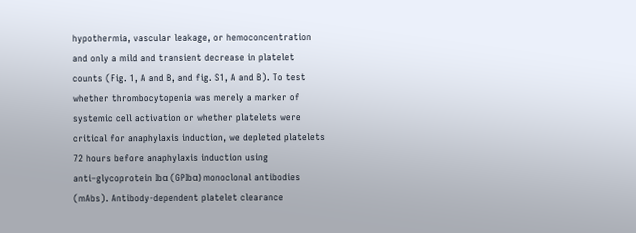hypothermia, vascular leakage, or hemoconcentration and only a mild and transient decrease in platelet counts (Fig. 1, A and B, and fig. S1, A and B). To test whether thrombocytopenia was merely a marker of systemic cell activation or whether platelets were critical for anaphylaxis induction, we depleted platelets 72 hours before anaphylaxis induction using anti–glycoprotein Ibα (GPIbα) monoclonal antibodies (mAbs). Antibody-dependent platelet clearance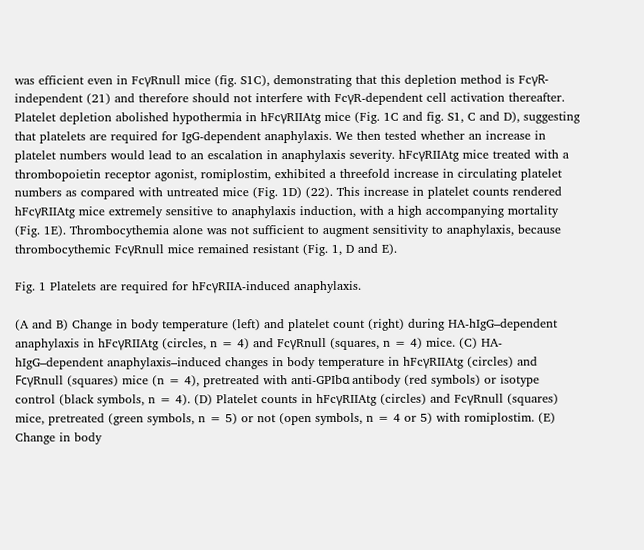was efficient even in FcγRnull mice (fig. S1C), demonstrating that this depletion method is FcγR-independent (21) and therefore should not interfere with FcγR-dependent cell activation thereafter. Platelet depletion abolished hypothermia in hFcγRIIAtg mice (Fig. 1C and fig. S1, C and D), suggesting that platelets are required for IgG-dependent anaphylaxis. We then tested whether an increase in platelet numbers would lead to an escalation in anaphylaxis severity. hFcγRIIAtg mice treated with a thrombopoietin receptor agonist, romiplostim, exhibited a threefold increase in circulating platelet numbers as compared with untreated mice (Fig. 1D) (22). This increase in platelet counts rendered hFcγRIIAtg mice extremely sensitive to anaphylaxis induction, with a high accompanying mortality (Fig. 1E). Thrombocythemia alone was not sufficient to augment sensitivity to anaphylaxis, because thrombocythemic FcγRnull mice remained resistant (Fig. 1, D and E).

Fig. 1 Platelets are required for hFcγRIIA-induced anaphylaxis.

(A and B) Change in body temperature (left) and platelet count (right) during HA-hIgG–dependent anaphylaxis in hFcγRIIAtg (circles, n = 4) and FcγRnull (squares, n = 4) mice. (C) HA-hIgG–dependent anaphylaxis–induced changes in body temperature in hFcγRIIAtg (circles) and FcγRnull (squares) mice (n = 4), pretreated with anti-GPIbα antibody (red symbols) or isotype control (black symbols, n = 4). (D) Platelet counts in hFcγRIIAtg (circles) and FcγRnull (squares) mice, pretreated (green symbols, n = 5) or not (open symbols, n = 4 or 5) with romiplostim. (E) Change in body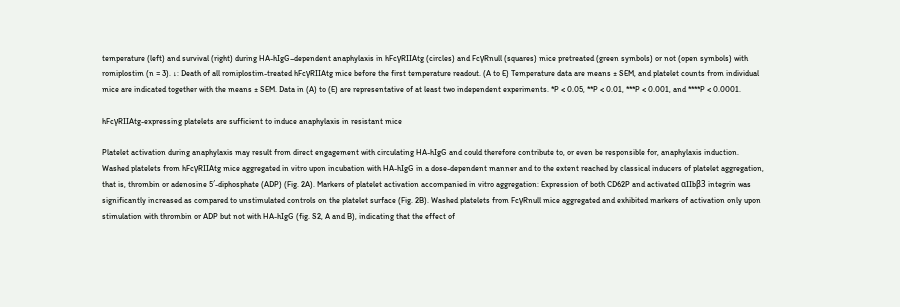temperature (left) and survival (right) during HA-hIgG–dependent anaphylaxis in hFcγRIIAtg (circles) and FcγRnull (squares) mice pretreated (green symbols) or not (open symbols) with romiplostim (n = 3). ↓: Death of all romiplostim-treated hFcγRIIAtg mice before the first temperature readout. (A to E) Temperature data are means ± SEM, and platelet counts from individual mice are indicated together with the means ± SEM. Data in (A) to (E) are representative of at least two independent experiments. *P < 0.05, **P < 0.01, ***P < 0.001, and ****P < 0.0001.

hFcγRIIAtg-expressing platelets are sufficient to induce anaphylaxis in resistant mice

Platelet activation during anaphylaxis may result from direct engagement with circulating HA-hIgG and could therefore contribute to, or even be responsible for, anaphylaxis induction. Washed platelets from hFcγRIIAtg mice aggregated in vitro upon incubation with HA-hIgG in a dose-dependent manner and to the extent reached by classical inducers of platelet aggregation, that is, thrombin or adenosine 5′-diphosphate (ADP) (Fig. 2A). Markers of platelet activation accompanied in vitro aggregation: Expression of both CD62P and activated αIIbβ3 integrin was significantly increased as compared to unstimulated controls on the platelet surface (Fig. 2B). Washed platelets from FcγRnull mice aggregated and exhibited markers of activation only upon stimulation with thrombin or ADP but not with HA-hIgG (fig. S2, A and B), indicating that the effect of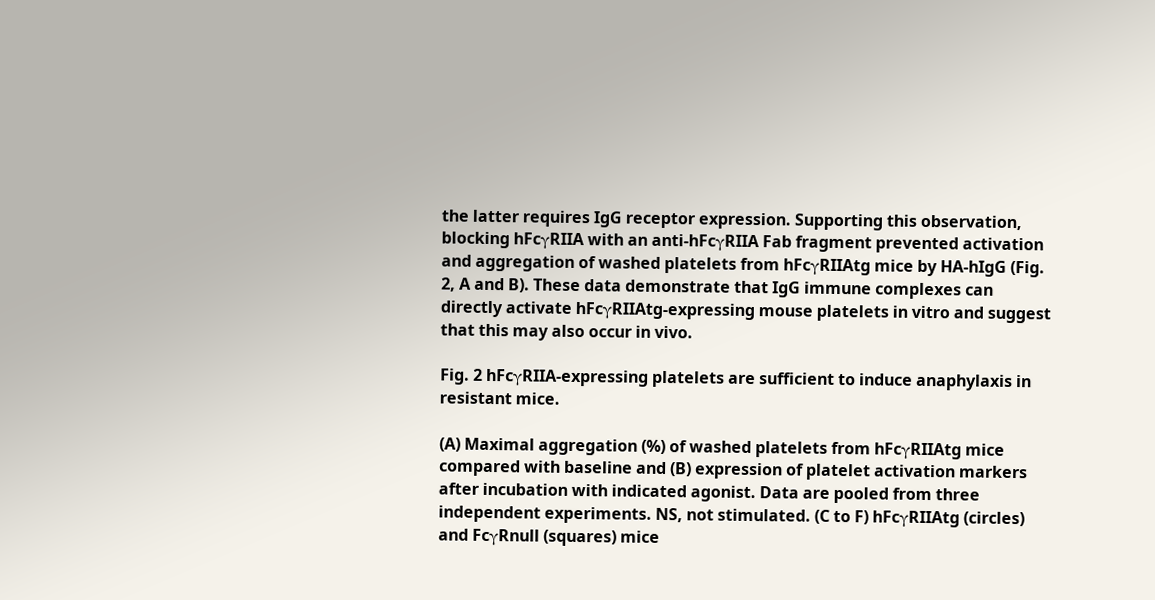the latter requires IgG receptor expression. Supporting this observation, blocking hFcγRIIA with an anti-hFcγRIIA Fab fragment prevented activation and aggregation of washed platelets from hFcγRIIAtg mice by HA-hIgG (Fig. 2, A and B). These data demonstrate that IgG immune complexes can directly activate hFcγRIIAtg-expressing mouse platelets in vitro and suggest that this may also occur in vivo.

Fig. 2 hFcγRIIA-expressing platelets are sufficient to induce anaphylaxis in resistant mice.

(A) Maximal aggregation (%) of washed platelets from hFcγRIIAtg mice compared with baseline and (B) expression of platelet activation markers after incubation with indicated agonist. Data are pooled from three independent experiments. NS, not stimulated. (C to F) hFcγRIIAtg (circles) and FcγRnull (squares) mice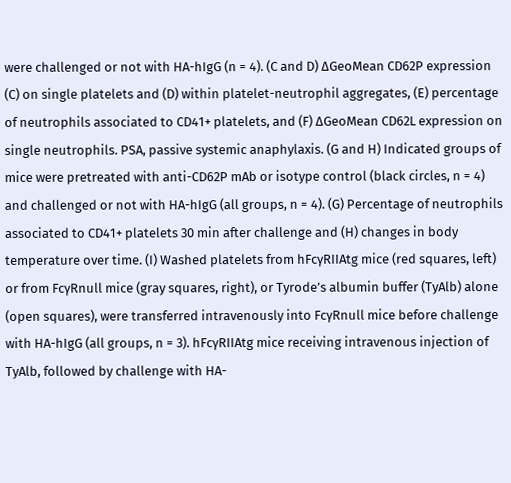were challenged or not with HA-hIgG (n = 4). (C and D) ΔGeoMean CD62P expression (C) on single platelets and (D) within platelet-neutrophil aggregates, (E) percentage of neutrophils associated to CD41+ platelets, and (F) ΔGeoMean CD62L expression on single neutrophils. PSA, passive systemic anaphylaxis. (G and H) Indicated groups of mice were pretreated with anti-CD62P mAb or isotype control (black circles, n = 4) and challenged or not with HA-hIgG (all groups, n = 4). (G) Percentage of neutrophils associated to CD41+ platelets 30 min after challenge and (H) changes in body temperature over time. (I) Washed platelets from hFcγRIIAtg mice (red squares, left) or from FcγRnull mice (gray squares, right), or Tyrode’s albumin buffer (TyAlb) alone (open squares), were transferred intravenously into FcγRnull mice before challenge with HA-hIgG (all groups, n = 3). hFcγRIIAtg mice receiving intravenous injection of TyAlb, followed by challenge with HA-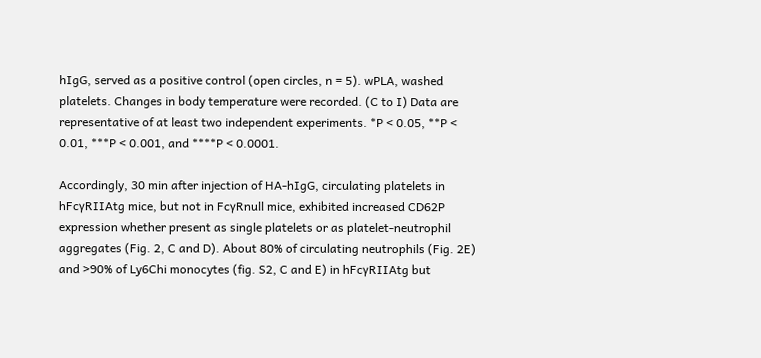hIgG, served as a positive control (open circles, n = 5). wPLA, washed platelets. Changes in body temperature were recorded. (C to I) Data are representative of at least two independent experiments. *P < 0.05, **P < 0.01, ***P < 0.001, and ****P < 0.0001.

Accordingly, 30 min after injection of HA-hIgG, circulating platelets in hFcγRIIAtg mice, but not in FcγRnull mice, exhibited increased CD62P expression whether present as single platelets or as platelet-neutrophil aggregates (Fig. 2, C and D). About 80% of circulating neutrophils (Fig. 2E) and >90% of Ly6Chi monocytes (fig. S2, C and E) in hFcγRIIAtg but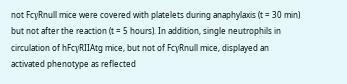not FcγRnull mice were covered with platelets during anaphylaxis (t = 30 min) but not after the reaction (t = 5 hours). In addition, single neutrophils in circulation of hFcγRIIAtg mice, but not of FcγRnull mice, displayed an activated phenotype as reflected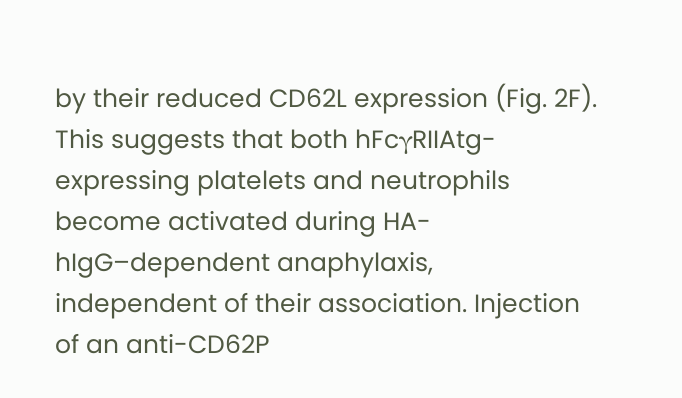by their reduced CD62L expression (Fig. 2F). This suggests that both hFcγRIIAtg-expressing platelets and neutrophils become activated during HA-hIgG–dependent anaphylaxis, independent of their association. Injection of an anti-CD62P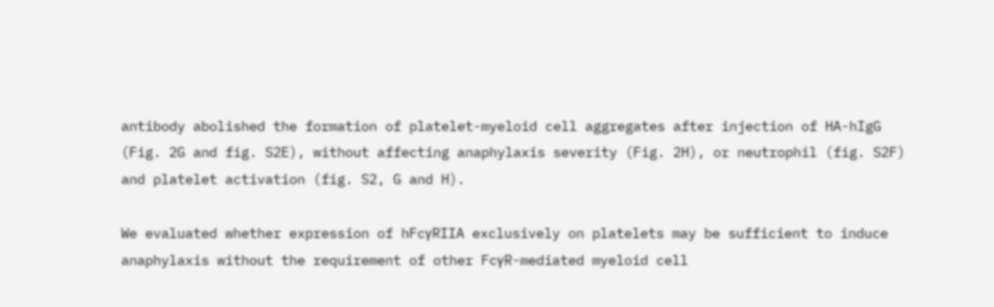antibody abolished the formation of platelet-myeloid cell aggregates after injection of HA-hIgG (Fig. 2G and fig. S2E), without affecting anaphylaxis severity (Fig. 2H), or neutrophil (fig. S2F) and platelet activation (fig. S2, G and H).

We evaluated whether expression of hFcγRIIA exclusively on platelets may be sufficient to induce anaphylaxis without the requirement of other FcγR-mediated myeloid cell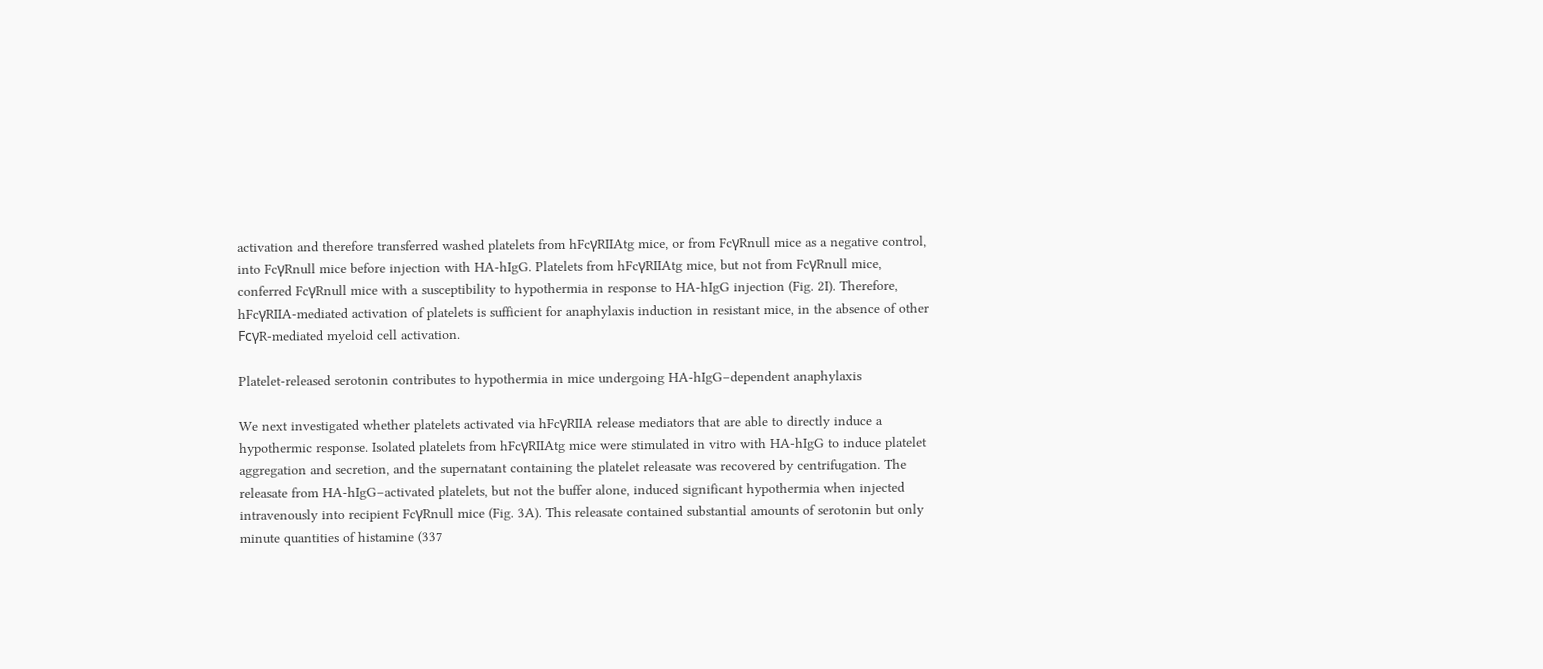activation and therefore transferred washed platelets from hFcγRIIAtg mice, or from FcγRnull mice as a negative control, into FcγRnull mice before injection with HA-hIgG. Platelets from hFcγRIIAtg mice, but not from FcγRnull mice, conferred FcγRnull mice with a susceptibility to hypothermia in response to HA-hIgG injection (Fig. 2I). Therefore, hFcγRIIA-mediated activation of platelets is sufficient for anaphylaxis induction in resistant mice, in the absence of other FcγR-mediated myeloid cell activation.

Platelet-released serotonin contributes to hypothermia in mice undergoing HA-hIgG–dependent anaphylaxis

We next investigated whether platelets activated via hFcγRIIA release mediators that are able to directly induce a hypothermic response. Isolated platelets from hFcγRIIAtg mice were stimulated in vitro with HA-hIgG to induce platelet aggregation and secretion, and the supernatant containing the platelet releasate was recovered by centrifugation. The releasate from HA-hIgG–activated platelets, but not the buffer alone, induced significant hypothermia when injected intravenously into recipient FcγRnull mice (Fig. 3A). This releasate contained substantial amounts of serotonin but only minute quantities of histamine (337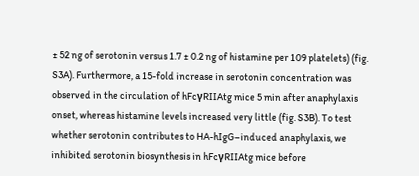± 52 ng of serotonin versus 1.7 ± 0.2 ng of histamine per 109 platelets) (fig. S3A). Furthermore, a 15-fold increase in serotonin concentration was observed in the circulation of hFcγRIIAtg mice 5 min after anaphylaxis onset, whereas histamine levels increased very little (fig. S3B). To test whether serotonin contributes to HA-hIgG–induced anaphylaxis, we inhibited serotonin biosynthesis in hFcγRIIAtg mice before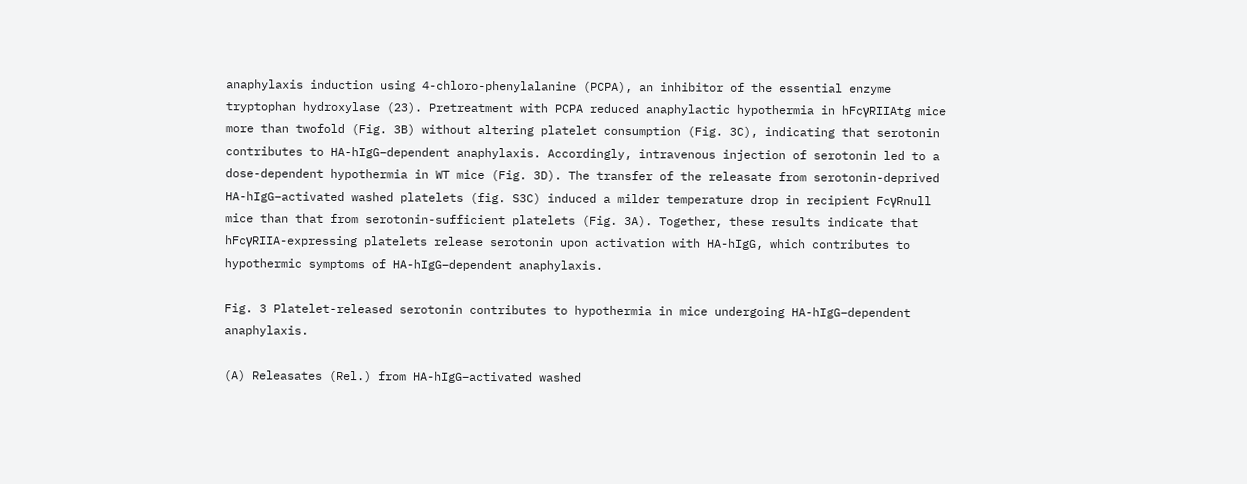anaphylaxis induction using 4-chloro-phenylalanine (PCPA), an inhibitor of the essential enzyme tryptophan hydroxylase (23). Pretreatment with PCPA reduced anaphylactic hypothermia in hFcγRIIAtg mice more than twofold (Fig. 3B) without altering platelet consumption (Fig. 3C), indicating that serotonin contributes to HA-hIgG–dependent anaphylaxis. Accordingly, intravenous injection of serotonin led to a dose-dependent hypothermia in WT mice (Fig. 3D). The transfer of the releasate from serotonin-deprived HA-hIgG–activated washed platelets (fig. S3C) induced a milder temperature drop in recipient FcγRnull mice than that from serotonin-sufficient platelets (Fig. 3A). Together, these results indicate that hFcγRIIA-expressing platelets release serotonin upon activation with HA-hIgG, which contributes to hypothermic symptoms of HA-hIgG–dependent anaphylaxis.

Fig. 3 Platelet-released serotonin contributes to hypothermia in mice undergoing HA-hIgG–dependent anaphylaxis.

(A) Releasates (Rel.) from HA-hIgG–activated washed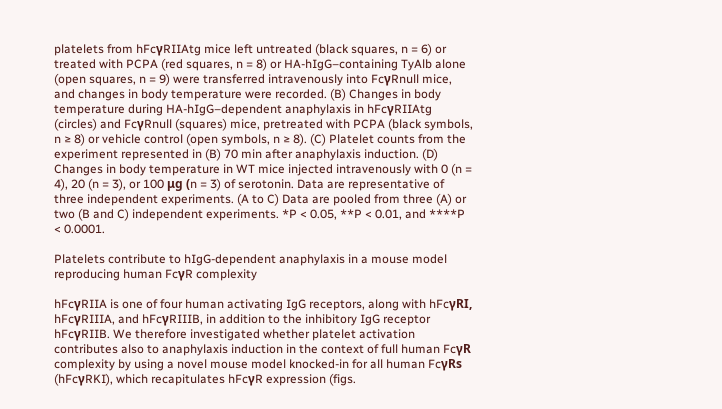platelets from hFcγRIIAtg mice left untreated (black squares, n = 6) or treated with PCPA (red squares, n = 8) or HA-hIgG–containing TyAlb alone (open squares, n = 9) were transferred intravenously into FcγRnull mice, and changes in body temperature were recorded. (B) Changes in body temperature during HA-hIgG–dependent anaphylaxis in hFcγRIIAtg (circles) and FcγRnull (squares) mice, pretreated with PCPA (black symbols, n ≥ 8) or vehicle control (open symbols, n ≥ 8). (C) Platelet counts from the experiment represented in (B) 70 min after anaphylaxis induction. (D) Changes in body temperature in WT mice injected intravenously with 0 (n = 4), 20 (n = 3), or 100 μg (n = 3) of serotonin. Data are representative of three independent experiments. (A to C) Data are pooled from three (A) or two (B and C) independent experiments. *P < 0.05, **P < 0.01, and ****P < 0.0001.

Platelets contribute to hIgG-dependent anaphylaxis in a mouse model reproducing human FcγR complexity

hFcγRIIA is one of four human activating IgG receptors, along with hFcγRI, hFcγRIIIA, and hFcγRIIIB, in addition to the inhibitory IgG receptor hFcγRIIB. We therefore investigated whether platelet activation contributes also to anaphylaxis induction in the context of full human FcγR complexity by using a novel mouse model knocked-in for all human FcγRs (hFcγRKI), which recapitulates hFcγR expression (figs.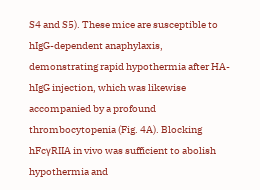S4 and S5). These mice are susceptible to hIgG-dependent anaphylaxis, demonstrating rapid hypothermia after HA-hIgG injection, which was likewise accompanied by a profound thrombocytopenia (Fig. 4A). Blocking hFcγRIIA in vivo was sufficient to abolish hypothermia and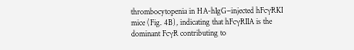thrombocytopenia in HA-hIgG–injected hFcγRKI mice (Fig. 4B), indicating that hFcγRIIA is the dominant FcγR contributing to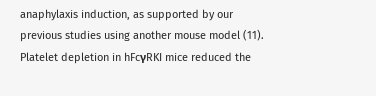anaphylaxis induction, as supported by our previous studies using another mouse model (11). Platelet depletion in hFcγRKI mice reduced the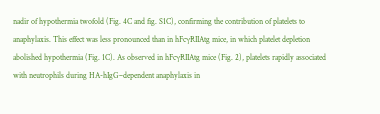nadir of hypothermia twofold (Fig. 4C and fig. S1C), confirming the contribution of platelets to anaphylaxis. This effect was less pronounced than in hFcγRIIAtg mice, in which platelet depletion abolished hypothermia (Fig. 1C). As observed in hFcγRIIAtg mice (Fig. 2), platelets rapidly associated with neutrophils during HA-hIgG–dependent anaphylaxis in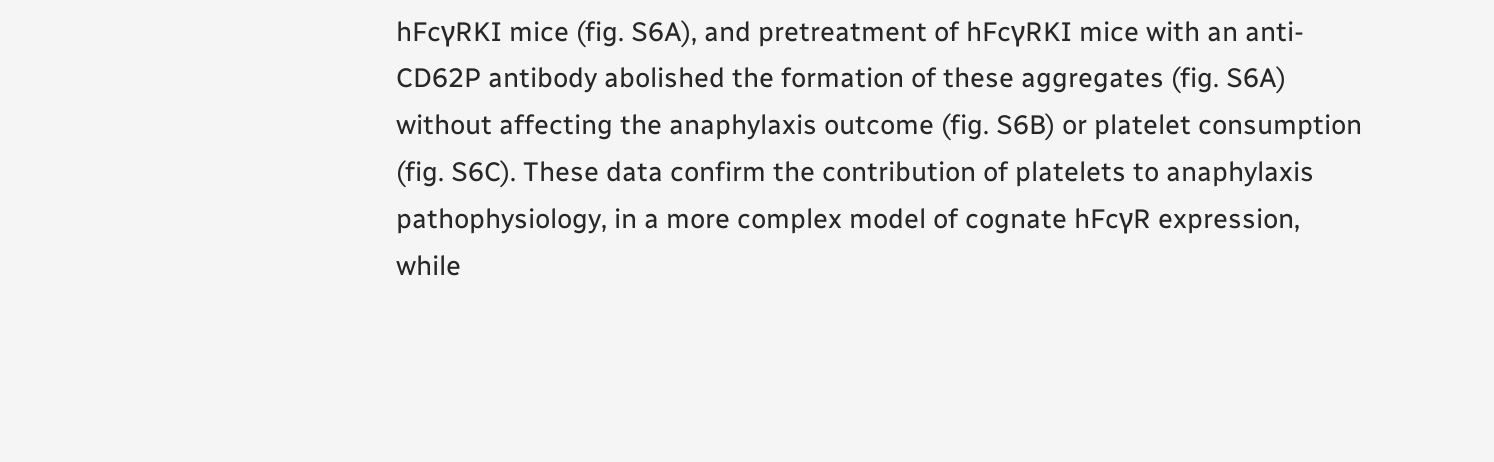hFcγRKI mice (fig. S6A), and pretreatment of hFcγRKI mice with an anti-CD62P antibody abolished the formation of these aggregates (fig. S6A) without affecting the anaphylaxis outcome (fig. S6B) or platelet consumption (fig. S6C). These data confirm the contribution of platelets to anaphylaxis pathophysiology, in a more complex model of cognate hFcγR expression, while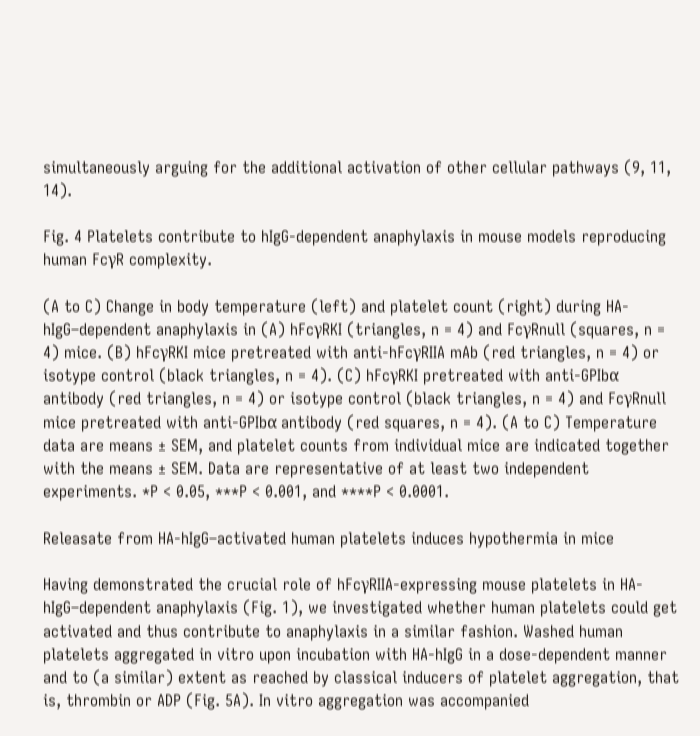simultaneously arguing for the additional activation of other cellular pathways (9, 11, 14).

Fig. 4 Platelets contribute to hIgG-dependent anaphylaxis in mouse models reproducing human FcγR complexity.

(A to C) Change in body temperature (left) and platelet count (right) during HA-hIgG–dependent anaphylaxis in (A) hFcγRKI (triangles, n = 4) and FcγRnull (squares, n = 4) mice. (B) hFcγRKI mice pretreated with anti-hFcγRIIA mAb (red triangles, n = 4) or isotype control (black triangles, n = 4). (C) hFcγRKI pretreated with anti-GPIbα antibody (red triangles, n = 4) or isotype control (black triangles, n = 4) and FcγRnull mice pretreated with anti-GPIbα antibody (red squares, n = 4). (A to C) Temperature data are means ± SEM, and platelet counts from individual mice are indicated together with the means ± SEM. Data are representative of at least two independent experiments. *P < 0.05, ***P < 0.001, and ****P < 0.0001.

Releasate from HA-hIgG–activated human platelets induces hypothermia in mice

Having demonstrated the crucial role of hFcγRIIA-expressing mouse platelets in HA-hIgG–dependent anaphylaxis (Fig. 1), we investigated whether human platelets could get activated and thus contribute to anaphylaxis in a similar fashion. Washed human platelets aggregated in vitro upon incubation with HA-hIgG in a dose-dependent manner and to (a similar) extent as reached by classical inducers of platelet aggregation, that is, thrombin or ADP (Fig. 5A). In vitro aggregation was accompanied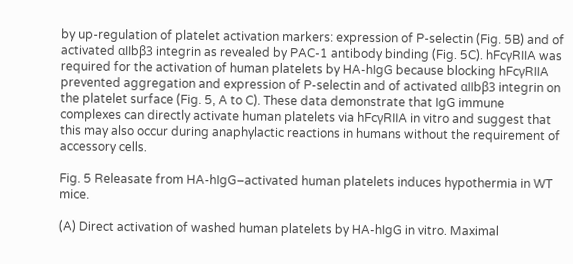by up-regulation of platelet activation markers: expression of P-selectin (Fig. 5B) and of activated αIIbβ3 integrin as revealed by PAC-1 antibody binding (Fig. 5C). hFcγRIIA was required for the activation of human platelets by HA-hIgG because blocking hFcγRIIA prevented aggregation and expression of P-selectin and of activated αIIbβ3 integrin on the platelet surface (Fig. 5, A to C). These data demonstrate that IgG immune complexes can directly activate human platelets via hFcγRIIA in vitro and suggest that this may also occur during anaphylactic reactions in humans without the requirement of accessory cells.

Fig. 5 Releasate from HA-hIgG–activated human platelets induces hypothermia in WT mice.

(A) Direct activation of washed human platelets by HA-hIgG in vitro. Maximal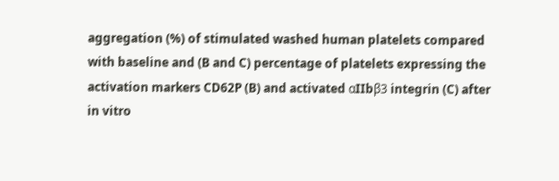aggregation (%) of stimulated washed human platelets compared with baseline and (B and C) percentage of platelets expressing the activation markers CD62P (B) and activated αIIbβ3 integrin (C) after in vitro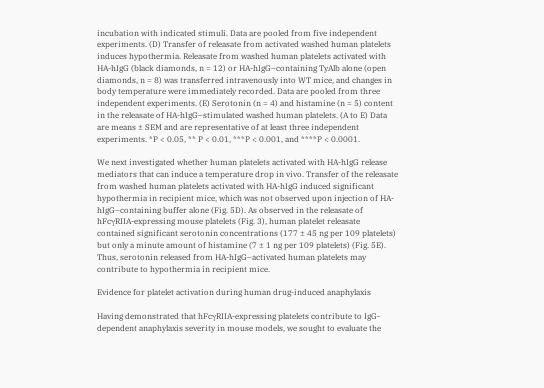incubation with indicated stimuli. Data are pooled from five independent experiments. (D) Transfer of releasate from activated washed human platelets induces hypothermia. Releasate from washed human platelets activated with HA-hIgG (black diamonds, n = 12) or HA-hIgG–containing TyAlb alone (open diamonds, n = 8) was transferred intravenously into WT mice, and changes in body temperature were immediately recorded. Data are pooled from three independent experiments. (E) Serotonin (n = 4) and histamine (n = 5) content in the releasate of HA-hIgG–stimulated washed human platelets. (A to E) Data are means ± SEM and are representative of at least three independent experiments. *P < 0.05, ** P < 0.01, ***P < 0.001, and ****P < 0.0001.

We next investigated whether human platelets activated with HA-hIgG release mediators that can induce a temperature drop in vivo. Transfer of the releasate from washed human platelets activated with HA-hIgG induced significant hypothermia in recipient mice, which was not observed upon injection of HA-hIgG–containing buffer alone (Fig. 5D). As observed in the releasate of hFcγRIIA-expressing mouse platelets (Fig. 3), human platelet releasate contained significant serotonin concentrations (177 ± 45 ng per 109 platelets) but only a minute amount of histamine (7 ± 1 ng per 109 platelets) (Fig. 5E). Thus, serotonin released from HA-hIgG–activated human platelets may contribute to hypothermia in recipient mice.

Evidence for platelet activation during human drug-induced anaphylaxis

Having demonstrated that hFcγRIIA-expressing platelets contribute to IgG-dependent anaphylaxis severity in mouse models, we sought to evaluate the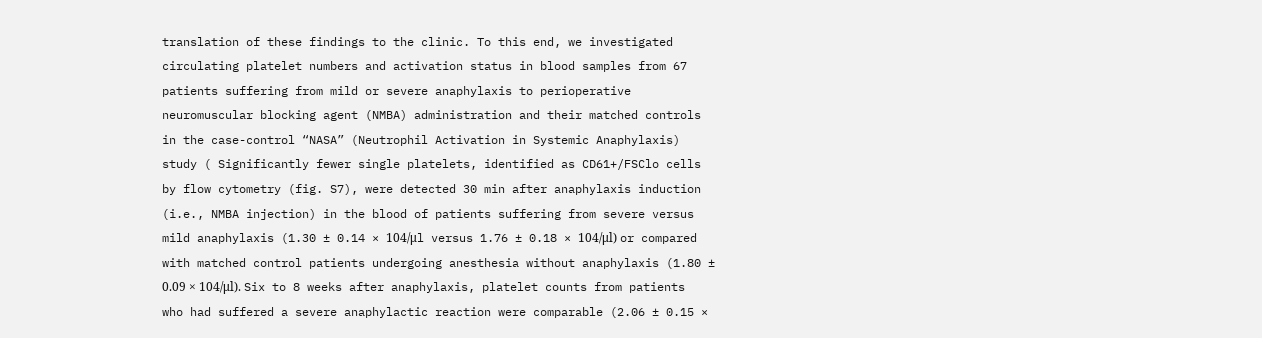translation of these findings to the clinic. To this end, we investigated circulating platelet numbers and activation status in blood samples from 67 patients suffering from mild or severe anaphylaxis to perioperative neuromuscular blocking agent (NMBA) administration and their matched controls in the case-control “NASA” (Neutrophil Activation in Systemic Anaphylaxis) study ( Significantly fewer single platelets, identified as CD61+/FSClo cells by flow cytometry (fig. S7), were detected 30 min after anaphylaxis induction (i.e., NMBA injection) in the blood of patients suffering from severe versus mild anaphylaxis (1.30 ± 0.14 × 104/μl versus 1.76 ± 0.18 × 104/μl) or compared with matched control patients undergoing anesthesia without anaphylaxis (1.80 ± 0.09 × 104/μl). Six to 8 weeks after anaphylaxis, platelet counts from patients who had suffered a severe anaphylactic reaction were comparable (2.06 ± 0.15 ×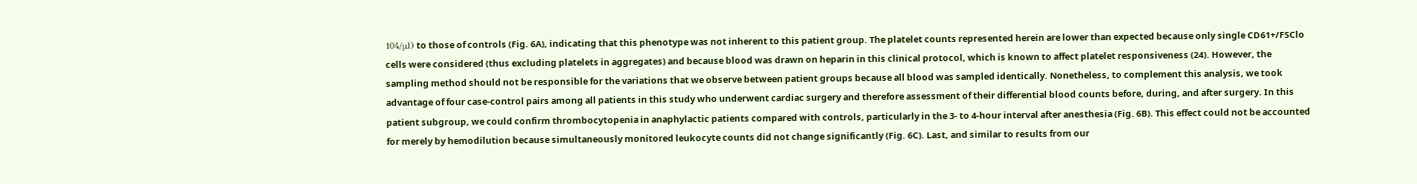104/μl) to those of controls (Fig. 6A), indicating that this phenotype was not inherent to this patient group. The platelet counts represented herein are lower than expected because only single CD61+/FSClo cells were considered (thus excluding platelets in aggregates) and because blood was drawn on heparin in this clinical protocol, which is known to affect platelet responsiveness (24). However, the sampling method should not be responsible for the variations that we observe between patient groups because all blood was sampled identically. Nonetheless, to complement this analysis, we took advantage of four case-control pairs among all patients in this study who underwent cardiac surgery and therefore assessment of their differential blood counts before, during, and after surgery. In this patient subgroup, we could confirm thrombocytopenia in anaphylactic patients compared with controls, particularly in the 3- to 4-hour interval after anesthesia (Fig. 6B). This effect could not be accounted for merely by hemodilution because simultaneously monitored leukocyte counts did not change significantly (Fig. 6C). Last, and similar to results from our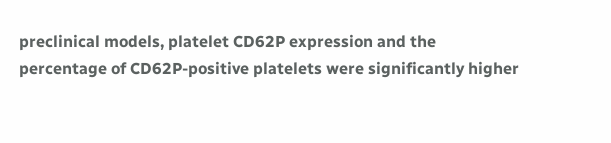preclinical models, platelet CD62P expression and the percentage of CD62P-positive platelets were significantly higher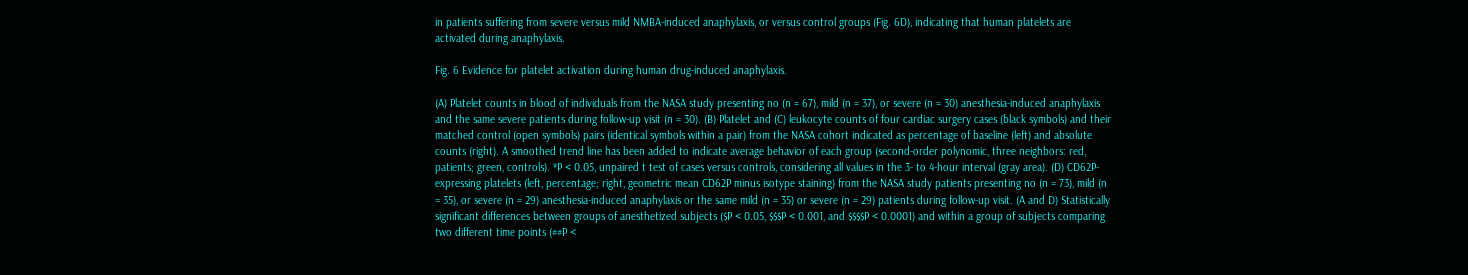in patients suffering from severe versus mild NMBA-induced anaphylaxis, or versus control groups (Fig. 6D), indicating that human platelets are activated during anaphylaxis.

Fig. 6 Evidence for platelet activation during human drug-induced anaphylaxis.

(A) Platelet counts in blood of individuals from the NASA study presenting no (n = 67), mild (n = 37), or severe (n = 30) anesthesia-induced anaphylaxis and the same severe patients during follow-up visit (n = 30). (B) Platelet and (C) leukocyte counts of four cardiac surgery cases (black symbols) and their matched control (open symbols) pairs (identical symbols within a pair) from the NASA cohort indicated as percentage of baseline (left) and absolute counts (right). A smoothed trend line has been added to indicate average behavior of each group (second-order polynomic, three neighbors: red, patients; green, controls). *P < 0.05, unpaired t test of cases versus controls, considering all values in the 3- to 4-hour interval (gray area). (D) CD62P-expressing platelets (left, percentage; right, geometric mean CD62P minus isotype staining) from the NASA study patients presenting no (n = 73), mild (n = 35), or severe (n = 29) anesthesia-induced anaphylaxis or the same mild (n = 35) or severe (n = 29) patients during follow-up visit. (A and D) Statistically significant differences between groups of anesthetized subjects ($P < 0.05, $$$P < 0.001, and $$$$P < 0.0001) and within a group of subjects comparing two different time points (##P <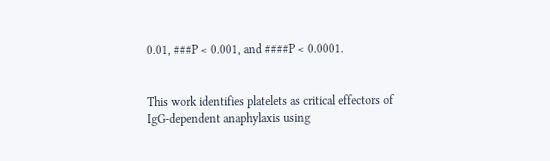0.01, ###P < 0.001, and ####P < 0.0001.


This work identifies platelets as critical effectors of IgG-dependent anaphylaxis using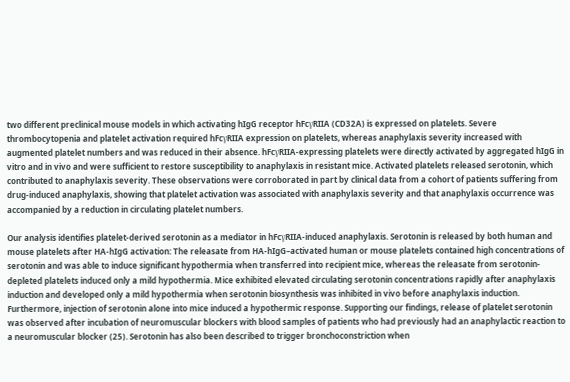two different preclinical mouse models in which activating hIgG receptor hFcγRIIA (CD32A) is expressed on platelets. Severe thrombocytopenia and platelet activation required hFcγRIIA expression on platelets, whereas anaphylaxis severity increased with augmented platelet numbers and was reduced in their absence. hFcγRIIA-expressing platelets were directly activated by aggregated hIgG in vitro and in vivo and were sufficient to restore susceptibility to anaphylaxis in resistant mice. Activated platelets released serotonin, which contributed to anaphylaxis severity. These observations were corroborated in part by clinical data from a cohort of patients suffering from drug-induced anaphylaxis, showing that platelet activation was associated with anaphylaxis severity and that anaphylaxis occurrence was accompanied by a reduction in circulating platelet numbers.

Our analysis identifies platelet-derived serotonin as a mediator in hFcγRIIA-induced anaphylaxis. Serotonin is released by both human and mouse platelets after HA-hIgG activation: The releasate from HA-hIgG–activated human or mouse platelets contained high concentrations of serotonin and was able to induce significant hypothermia when transferred into recipient mice, whereas the releasate from serotonin-depleted platelets induced only a mild hypothermia. Mice exhibited elevated circulating serotonin concentrations rapidly after anaphylaxis induction and developed only a mild hypothermia when serotonin biosynthesis was inhibited in vivo before anaphylaxis induction. Furthermore, injection of serotonin alone into mice induced a hypothermic response. Supporting our findings, release of platelet serotonin was observed after incubation of neuromuscular blockers with blood samples of patients who had previously had an anaphylactic reaction to a neuromuscular blocker (25). Serotonin has also been described to trigger bronchoconstriction when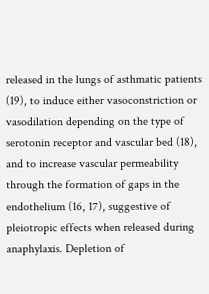released in the lungs of asthmatic patients (19), to induce either vasoconstriction or vasodilation depending on the type of serotonin receptor and vascular bed (18), and to increase vascular permeability through the formation of gaps in the endothelium (16, 17), suggestive of pleiotropic effects when released during anaphylaxis. Depletion of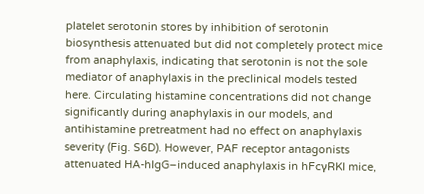platelet serotonin stores by inhibition of serotonin biosynthesis attenuated but did not completely protect mice from anaphylaxis, indicating that serotonin is not the sole mediator of anaphylaxis in the preclinical models tested here. Circulating histamine concentrations did not change significantly during anaphylaxis in our models, and antihistamine pretreatment had no effect on anaphylaxis severity (Fig. S6D). However, PAF receptor antagonists attenuated HA-hIgG–induced anaphylaxis in hFcγRKI mice,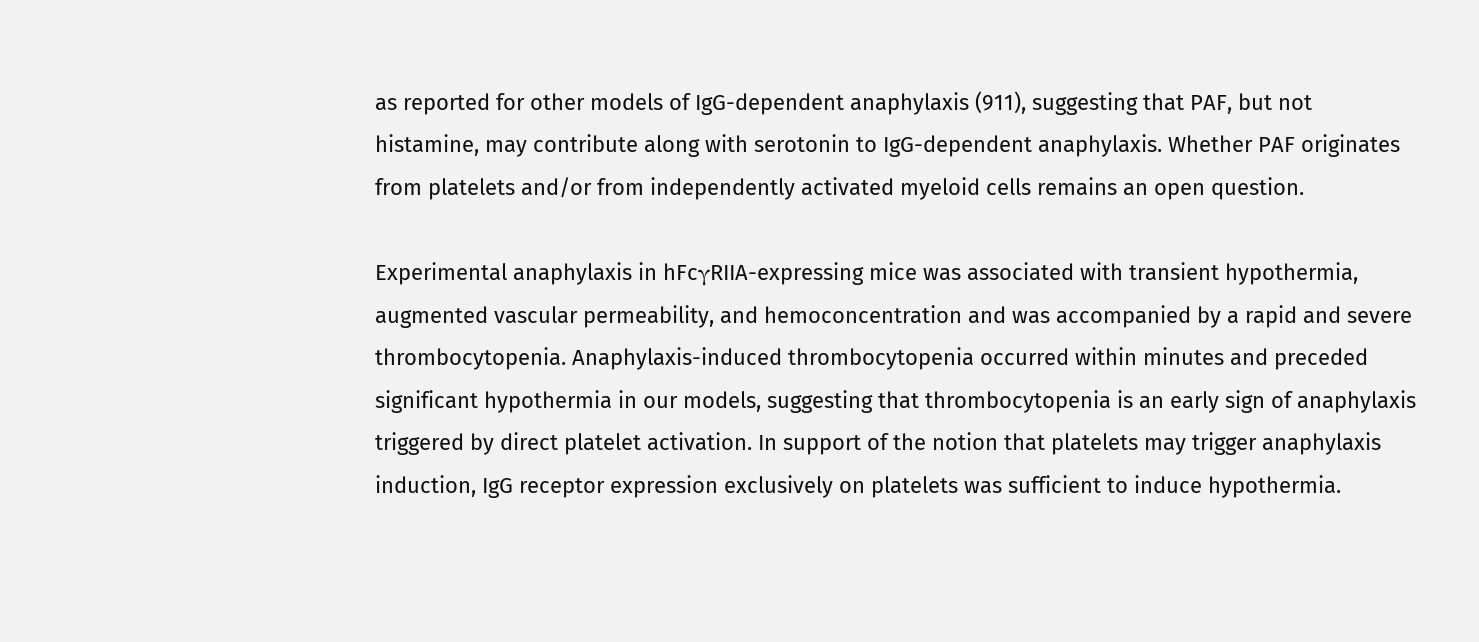as reported for other models of IgG-dependent anaphylaxis (911), suggesting that PAF, but not histamine, may contribute along with serotonin to IgG-dependent anaphylaxis. Whether PAF originates from platelets and/or from independently activated myeloid cells remains an open question.

Experimental anaphylaxis in hFcγRIIA-expressing mice was associated with transient hypothermia, augmented vascular permeability, and hemoconcentration and was accompanied by a rapid and severe thrombocytopenia. Anaphylaxis-induced thrombocytopenia occurred within minutes and preceded significant hypothermia in our models, suggesting that thrombocytopenia is an early sign of anaphylaxis triggered by direct platelet activation. In support of the notion that platelets may trigger anaphylaxis induction, IgG receptor expression exclusively on platelets was sufficient to induce hypothermia.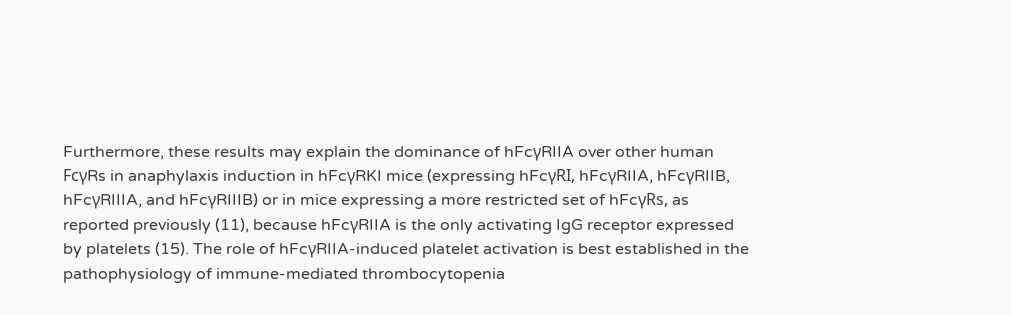Furthermore, these results may explain the dominance of hFcγRIIA over other human FcγRs in anaphylaxis induction in hFcγRKI mice (expressing hFcγRI, hFcγRIIA, hFcγRIIB, hFcγRIIIA, and hFcγRIIIB) or in mice expressing a more restricted set of hFcγRs, as reported previously (11), because hFcγRIIA is the only activating IgG receptor expressed by platelets (15). The role of hFcγRIIA-induced platelet activation is best established in the pathophysiology of immune-mediated thrombocytopenia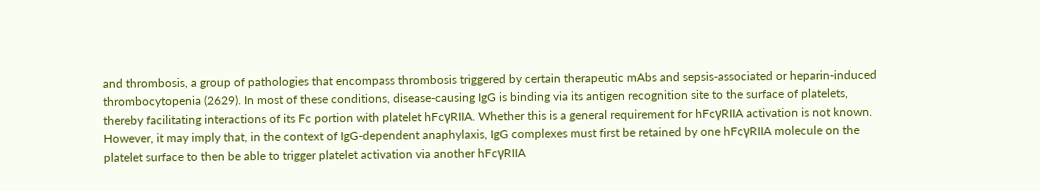and thrombosis, a group of pathologies that encompass thrombosis triggered by certain therapeutic mAbs and sepsis-associated or heparin-induced thrombocytopenia (2629). In most of these conditions, disease-causing IgG is binding via its antigen recognition site to the surface of platelets, thereby facilitating interactions of its Fc portion with platelet hFcγRIIA. Whether this is a general requirement for hFcγRIIA activation is not known. However, it may imply that, in the context of IgG-dependent anaphylaxis, IgG complexes must first be retained by one hFcγRIIA molecule on the platelet surface to then be able to trigger platelet activation via another hFcγRIIA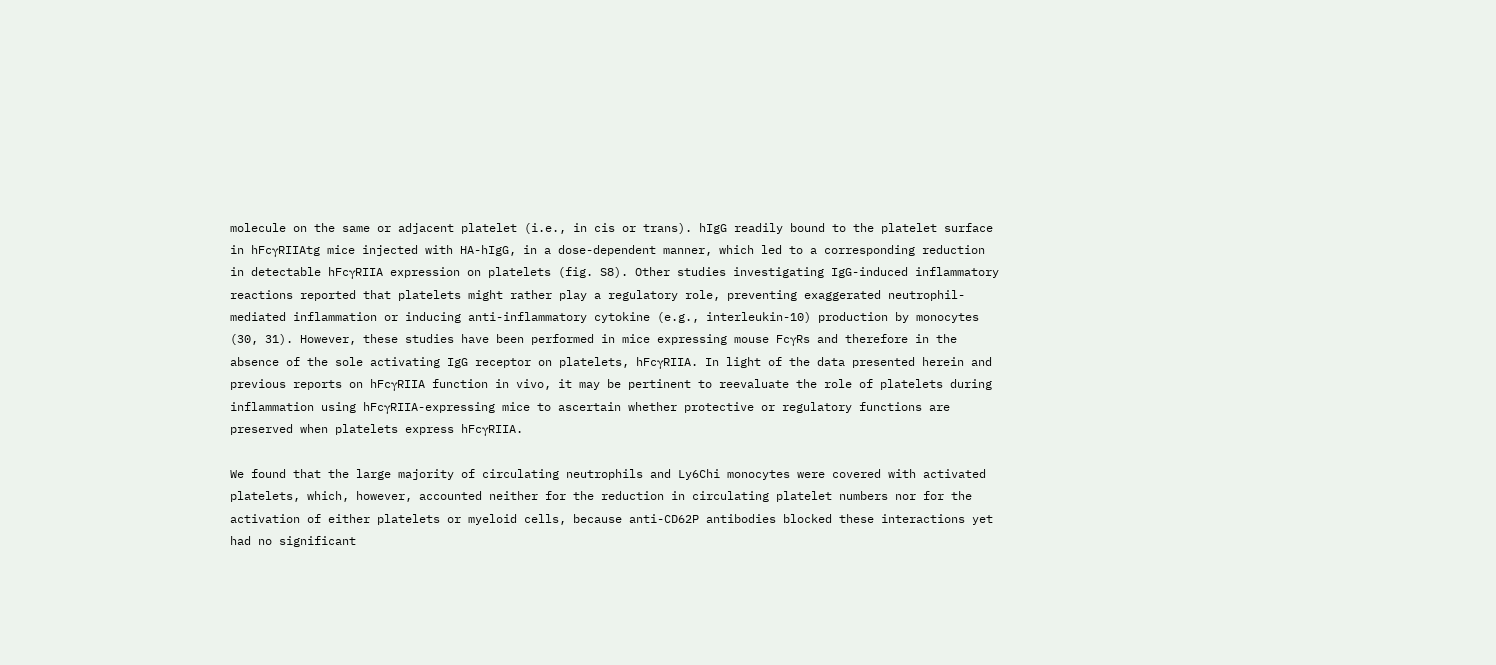molecule on the same or adjacent platelet (i.e., in cis or trans). hIgG readily bound to the platelet surface in hFcγRIIAtg mice injected with HA-hIgG, in a dose-dependent manner, which led to a corresponding reduction in detectable hFcγRIIA expression on platelets (fig. S8). Other studies investigating IgG-induced inflammatory reactions reported that platelets might rather play a regulatory role, preventing exaggerated neutrophil-mediated inflammation or inducing anti-inflammatory cytokine (e.g., interleukin-10) production by monocytes (30, 31). However, these studies have been performed in mice expressing mouse FcγRs and therefore in the absence of the sole activating IgG receptor on platelets, hFcγRIIA. In light of the data presented herein and previous reports on hFcγRIIA function in vivo, it may be pertinent to reevaluate the role of platelets during inflammation using hFcγRIIA-expressing mice to ascertain whether protective or regulatory functions are preserved when platelets express hFcγRIIA.

We found that the large majority of circulating neutrophils and Ly6Chi monocytes were covered with activated platelets, which, however, accounted neither for the reduction in circulating platelet numbers nor for the activation of either platelets or myeloid cells, because anti-CD62P antibodies blocked these interactions yet had no significant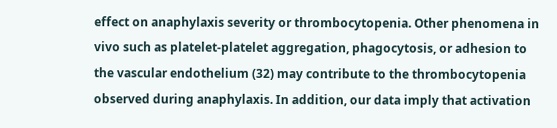effect on anaphylaxis severity or thrombocytopenia. Other phenomena in vivo such as platelet-platelet aggregation, phagocytosis, or adhesion to the vascular endothelium (32) may contribute to the thrombocytopenia observed during anaphylaxis. In addition, our data imply that activation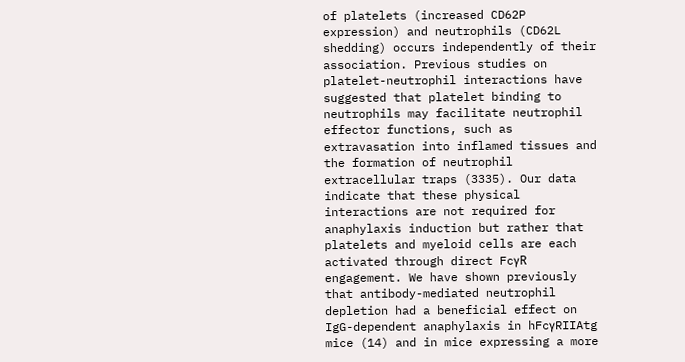of platelets (increased CD62P expression) and neutrophils (CD62L shedding) occurs independently of their association. Previous studies on platelet-neutrophil interactions have suggested that platelet binding to neutrophils may facilitate neutrophil effector functions, such as extravasation into inflamed tissues and the formation of neutrophil extracellular traps (3335). Our data indicate that these physical interactions are not required for anaphylaxis induction but rather that platelets and myeloid cells are each activated through direct FcγR engagement. We have shown previously that antibody-mediated neutrophil depletion had a beneficial effect on IgG-dependent anaphylaxis in hFcγRIIAtg mice (14) and in mice expressing a more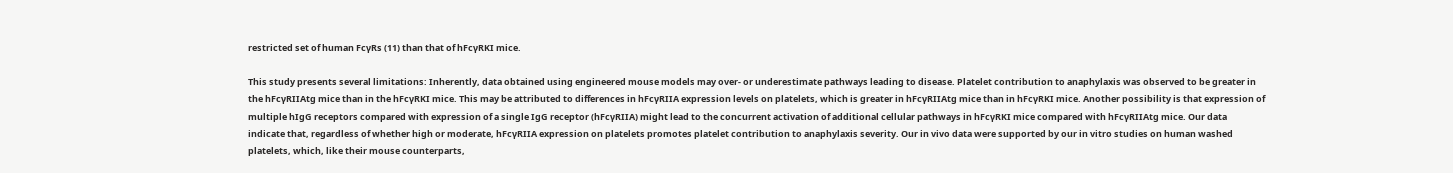restricted set of human FcγRs (11) than that of hFcγRKI mice.

This study presents several limitations: Inherently, data obtained using engineered mouse models may over- or underestimate pathways leading to disease. Platelet contribution to anaphylaxis was observed to be greater in the hFcγRIIAtg mice than in the hFcγRKI mice. This may be attributed to differences in hFcγRIIA expression levels on platelets, which is greater in hFcγRIIAtg mice than in hFcγRKI mice. Another possibility is that expression of multiple hIgG receptors compared with expression of a single IgG receptor (hFcγRIIA) might lead to the concurrent activation of additional cellular pathways in hFcγRKI mice compared with hFcγRIIAtg mice. Our data indicate that, regardless of whether high or moderate, hFcγRIIA expression on platelets promotes platelet contribution to anaphylaxis severity. Our in vivo data were supported by our in vitro studies on human washed platelets, which, like their mouse counterparts,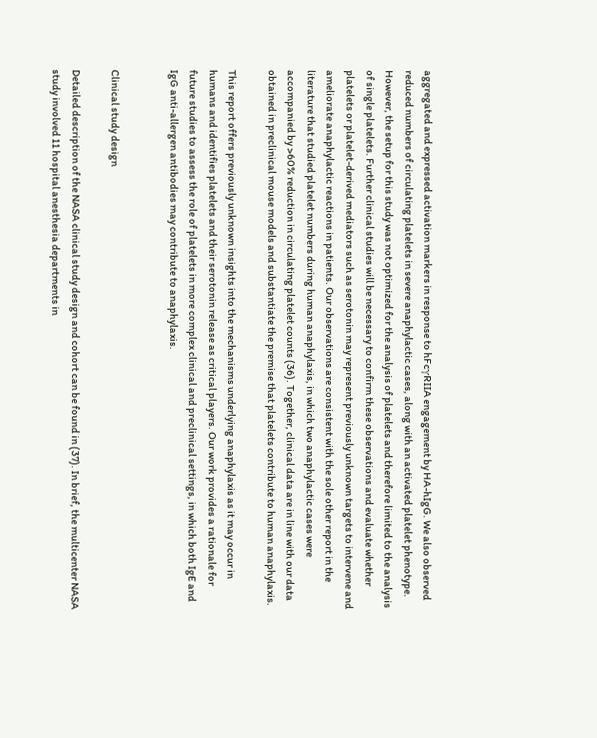aggregated and expressed activation markers in response to hFcγRIIA engagement by HA-hIgG. We also observed reduced numbers of circulating platelets in severe anaphylactic cases, along with an activated platelet phenotype. However, the setup for this study was not optimized for the analysis of platelets and therefore limited to the analysis of single platelets. Further clinical studies will be necessary to confirm these observations and evaluate whether platelets or platelet-derived mediators such as serotonin may represent previously unknown targets to intervene and ameliorate anaphylactic reactions in patients. Our observations are consistent with the sole other report in the literature that studied platelet numbers during human anaphylaxis, in which two anaphylactic cases were accompanied by >60% reduction in circulating platelet counts (36). Together, clinical data are in line with our data obtained in preclinical mouse models and substantiate the premise that platelets contribute to human anaphylaxis.

This report offers previously unknown insights into the mechanisms underlying anaphylaxis as it may occur in humans and identifies platelets and their serotonin release as critical players. Our work provides a rationale for future studies to assess the role of platelets in more complex clinical and preclinical settings, in which both IgE and IgG anti-allergen antibodies may contribute to anaphylaxis.


Clinical study design

Detailed description of the NASA clinical study design and cohort can be found in (37). In brief, the multicenter NASA study involved 11 hospital anesthesia departments in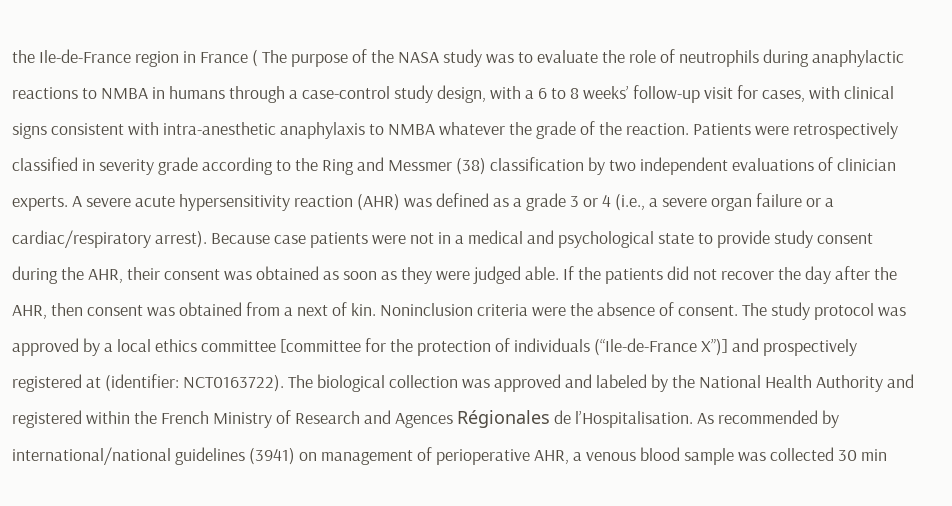the Ile-de-France region in France ( The purpose of the NASA study was to evaluate the role of neutrophils during anaphylactic reactions to NMBA in humans through a case-control study design, with a 6 to 8 weeks’ follow-up visit for cases, with clinical signs consistent with intra-anesthetic anaphylaxis to NMBA whatever the grade of the reaction. Patients were retrospectively classified in severity grade according to the Ring and Messmer (38) classification by two independent evaluations of clinician experts. A severe acute hypersensitivity reaction (AHR) was defined as a grade 3 or 4 (i.e., a severe organ failure or a cardiac/respiratory arrest). Because case patients were not in a medical and psychological state to provide study consent during the AHR, their consent was obtained as soon as they were judged able. If the patients did not recover the day after the AHR, then consent was obtained from a next of kin. Noninclusion criteria were the absence of consent. The study protocol was approved by a local ethics committee [committee for the protection of individuals (“Ile-de-France X”)] and prospectively registered at (identifier: NCT0163722). The biological collection was approved and labeled by the National Health Authority and registered within the French Ministry of Research and Agences Régionales de l’Hospitalisation. As recommended by international/national guidelines (3941) on management of perioperative AHR, a venous blood sample was collected 30 min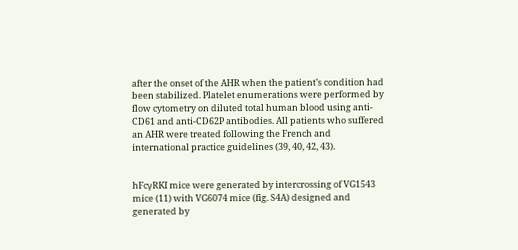after the onset of the AHR when the patient’s condition had been stabilized. Platelet enumerations were performed by flow cytometry on diluted total human blood using anti-CD61 and anti-CD62P antibodies. All patients who suffered an AHR were treated following the French and international practice guidelines (39, 40, 42, 43).


hFcγRKI mice were generated by intercrossing of VG1543 mice (11) with VG6074 mice (fig. S4A) designed and generated by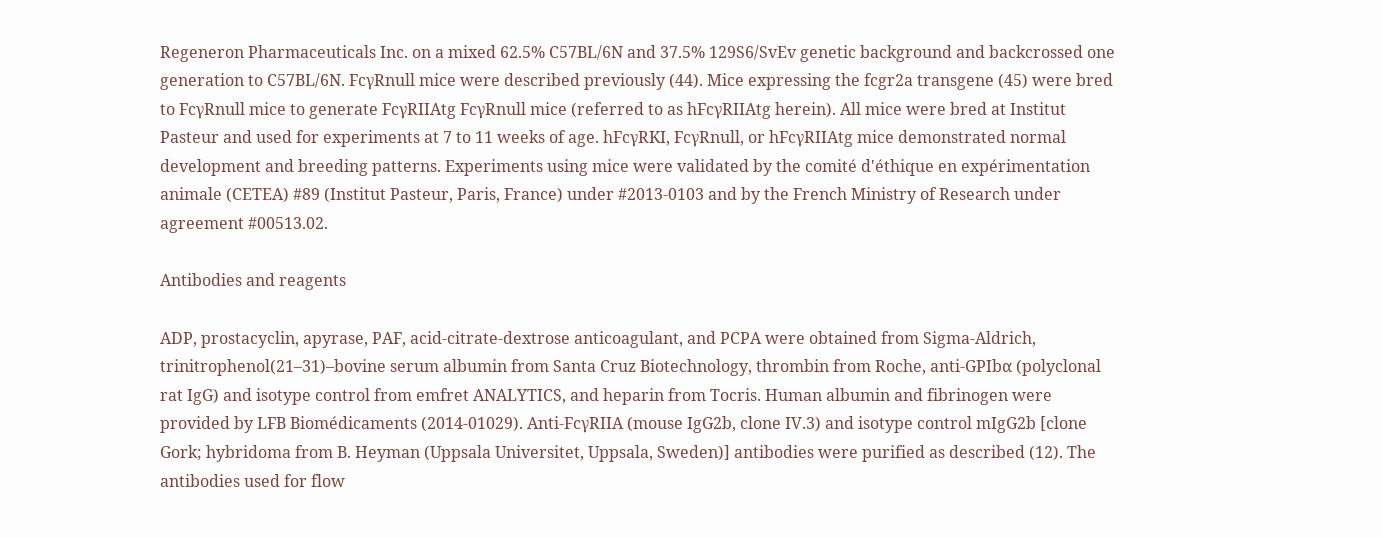Regeneron Pharmaceuticals Inc. on a mixed 62.5% C57BL/6N and 37.5% 129S6/SvEv genetic background and backcrossed one generation to C57BL/6N. FcγRnull mice were described previously (44). Mice expressing the fcgr2a transgene (45) were bred to FcγRnull mice to generate FcγRIIAtg FcγRnull mice (referred to as hFcγRIIAtg herein). All mice were bred at Institut Pasteur and used for experiments at 7 to 11 weeks of age. hFcγRKI, FcγRnull, or hFcγRIIAtg mice demonstrated normal development and breeding patterns. Experiments using mice were validated by the comité d'éthique en expérimentation animale (CETEA) #89 (Institut Pasteur, Paris, France) under #2013-0103 and by the French Ministry of Research under agreement #00513.02.

Antibodies and reagents

ADP, prostacyclin, apyrase, PAF, acid-citrate-dextrose anticoagulant, and PCPA were obtained from Sigma-Aldrich, trinitrophenol(21–31)–bovine serum albumin from Santa Cruz Biotechnology, thrombin from Roche, anti-GPIbα (polyclonal rat IgG) and isotype control from emfret ANALYTICS, and heparin from Tocris. Human albumin and fibrinogen were provided by LFB Biomédicaments (2014-01029). Anti-FcγRIIA (mouse IgG2b, clone IV.3) and isotype control mIgG2b [clone Gork; hybridoma from B. Heyman (Uppsala Universitet, Uppsala, Sweden)] antibodies were purified as described (12). The antibodies used for flow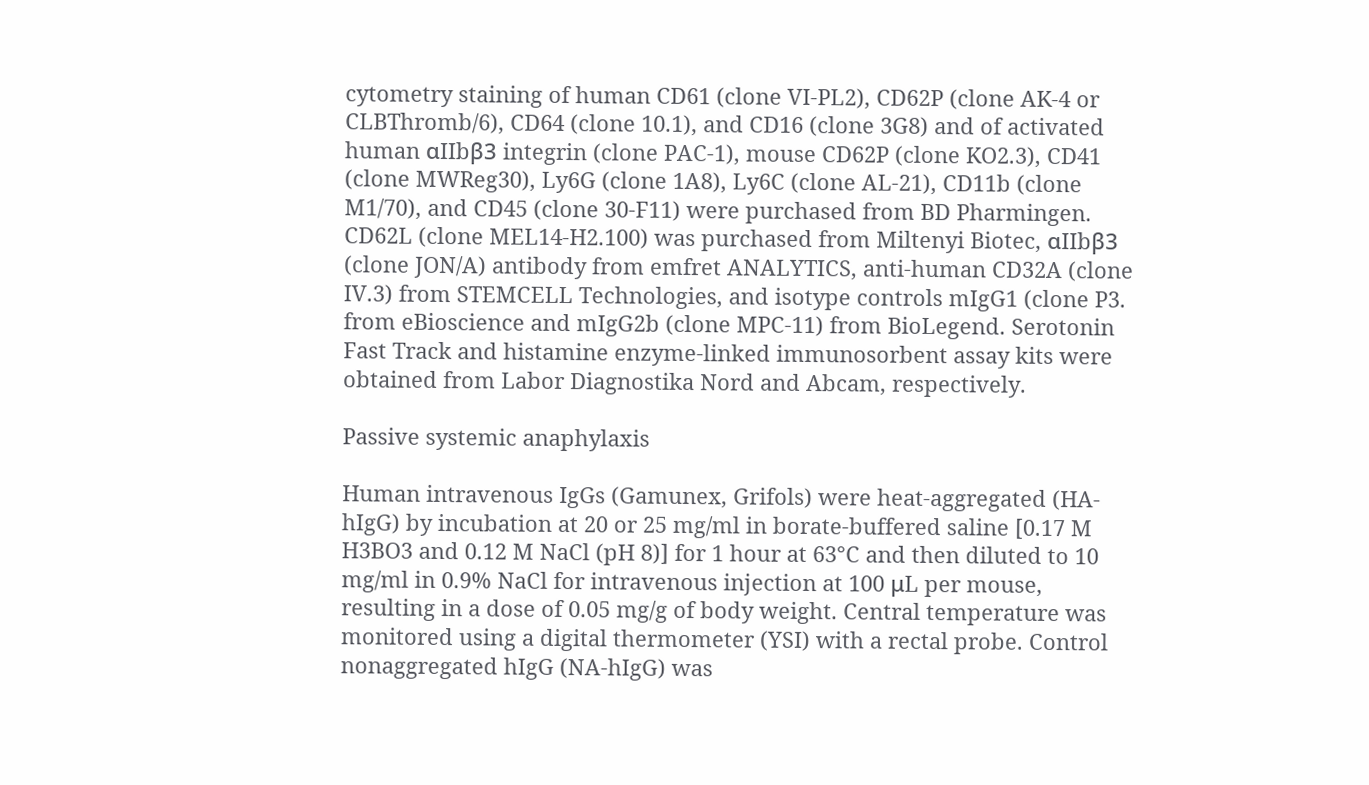cytometry staining of human CD61 (clone VI-PL2), CD62P (clone AK-4 or CLBThromb/6), CD64 (clone 10.1), and CD16 (clone 3G8) and of activated human αIIbβ3 integrin (clone PAC-1), mouse CD62P (clone KO2.3), CD41 (clone MWReg30), Ly6G (clone 1A8), Ly6C (clone AL-21), CD11b (clone M1/70), and CD45 (clone 30-F11) were purchased from BD Pharmingen. CD62L (clone MEL14-H2.100) was purchased from Miltenyi Biotec, αIIbβ3 (clone JON/A) antibody from emfret ANALYTICS, anti-human CD32A (clone IV.3) from STEMCELL Technologies, and isotype controls mIgG1 (clone P3. from eBioscience and mIgG2b (clone MPC-11) from BioLegend. Serotonin Fast Track and histamine enzyme-linked immunosorbent assay kits were obtained from Labor Diagnostika Nord and Abcam, respectively.

Passive systemic anaphylaxis

Human intravenous IgGs (Gamunex, Grifols) were heat-aggregated (HA-hIgG) by incubation at 20 or 25 mg/ml in borate-buffered saline [0.17 M H3BO3 and 0.12 M NaCl (pH 8)] for 1 hour at 63°C and then diluted to 10 mg/ml in 0.9% NaCl for intravenous injection at 100 μL per mouse, resulting in a dose of 0.05 mg/g of body weight. Central temperature was monitored using a digital thermometer (YSI) with a rectal probe. Control nonaggregated hIgG (NA-hIgG) was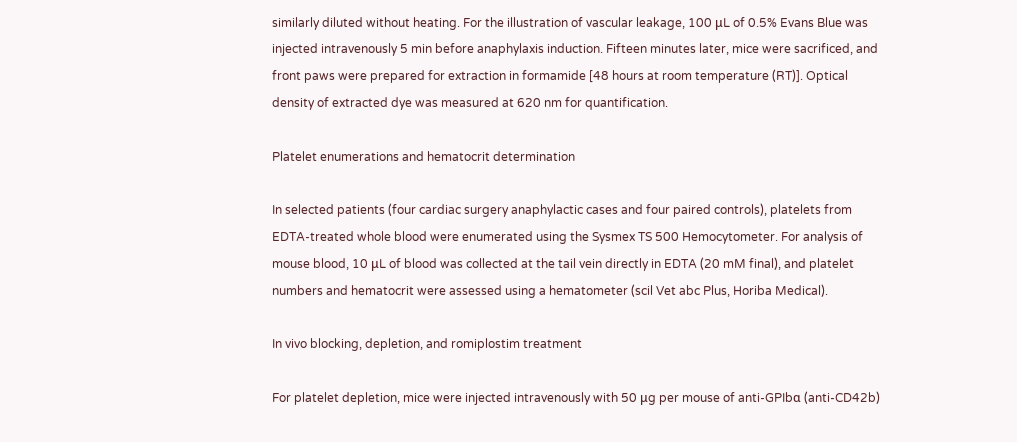similarly diluted without heating. For the illustration of vascular leakage, 100 μL of 0.5% Evans Blue was injected intravenously 5 min before anaphylaxis induction. Fifteen minutes later, mice were sacrificed, and front paws were prepared for extraction in formamide [48 hours at room temperature (RT)]. Optical density of extracted dye was measured at 620 nm for quantification.

Platelet enumerations and hematocrit determination

In selected patients (four cardiac surgery anaphylactic cases and four paired controls), platelets from EDTA-treated whole blood were enumerated using the Sysmex TS 500 Hemocytometer. For analysis of mouse blood, 10 μL of blood was collected at the tail vein directly in EDTA (20 mM final), and platelet numbers and hematocrit were assessed using a hematometer (scil Vet abc Plus, Horiba Medical).

In vivo blocking, depletion, and romiplostim treatment

For platelet depletion, mice were injected intravenously with 50 μg per mouse of anti-GPIbα (anti-CD42b)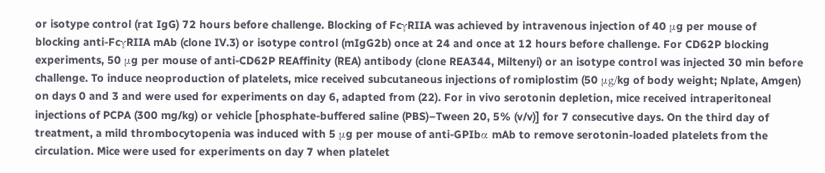or isotype control (rat IgG) 72 hours before challenge. Blocking of FcγRIIA was achieved by intravenous injection of 40 μg per mouse of blocking anti-FcγRIIA mAb (clone IV.3) or isotype control (mIgG2b) once at 24 and once at 12 hours before challenge. For CD62P blocking experiments, 50 μg per mouse of anti-CD62P REAffinity (REA) antibody (clone REA344, Miltenyi) or an isotype control was injected 30 min before challenge. To induce neoproduction of platelets, mice received subcutaneous injections of romiplostim (50 μg/kg of body weight; Nplate, Amgen) on days 0 and 3 and were used for experiments on day 6, adapted from (22). For in vivo serotonin depletion, mice received intraperitoneal injections of PCPA (300 mg/kg) or vehicle [phosphate-buffered saline (PBS)–Tween 20, 5% (v/v)] for 7 consecutive days. On the third day of treatment, a mild thrombocytopenia was induced with 5 μg per mouse of anti-GPIbα mAb to remove serotonin-loaded platelets from the circulation. Mice were used for experiments on day 7 when platelet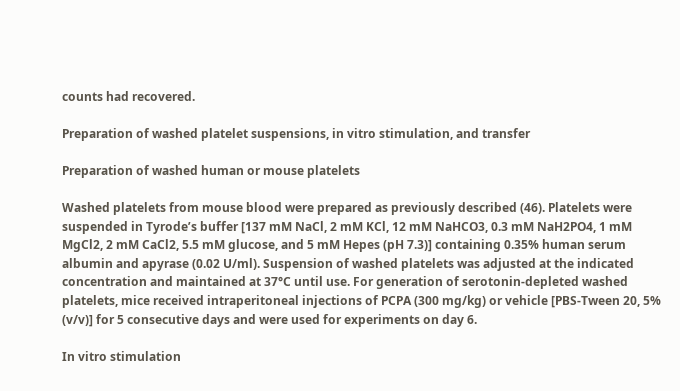counts had recovered.

Preparation of washed platelet suspensions, in vitro stimulation, and transfer

Preparation of washed human or mouse platelets

Washed platelets from mouse blood were prepared as previously described (46). Platelets were suspended in Tyrode’s buffer [137 mM NaCl, 2 mM KCl, 12 mM NaHCO3, 0.3 mM NaH2PO4, 1 mM MgCl2, 2 mM CaCl2, 5.5 mM glucose, and 5 mM Hepes (pH 7.3)] containing 0.35% human serum albumin and apyrase (0.02 U/ml). Suspension of washed platelets was adjusted at the indicated concentration and maintained at 37°C until use. For generation of serotonin-depleted washed platelets, mice received intraperitoneal injections of PCPA (300 mg/kg) or vehicle [PBS-Tween 20, 5% (v/v)] for 5 consecutive days and were used for experiments on day 6.

In vitro stimulation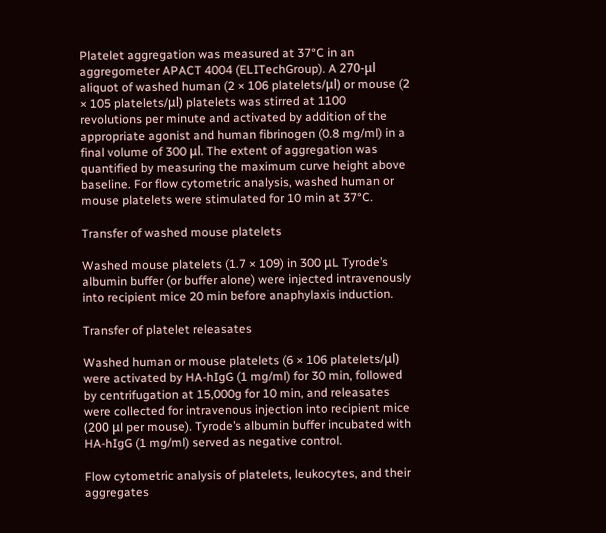Platelet aggregation was measured at 37°C in an aggregometer APACT 4004 (ELITechGroup). A 270-μl aliquot of washed human (2 × 106 platelets/μl) or mouse (2 × 105 platelets/μl) platelets was stirred at 1100 revolutions per minute and activated by addition of the appropriate agonist and human fibrinogen (0.8 mg/ml) in a final volume of 300 μl. The extent of aggregation was quantified by measuring the maximum curve height above baseline. For flow cytometric analysis, washed human or mouse platelets were stimulated for 10 min at 37°C.

Transfer of washed mouse platelets

Washed mouse platelets (1.7 × 109) in 300 μL Tyrode’s albumin buffer (or buffer alone) were injected intravenously into recipient mice 20 min before anaphylaxis induction.

Transfer of platelet releasates

Washed human or mouse platelets (6 × 106 platelets/μl) were activated by HA-hIgG (1 mg/ml) for 30 min, followed by centrifugation at 15,000g for 10 min, and releasates were collected for intravenous injection into recipient mice (200 μl per mouse). Tyrode’s albumin buffer incubated with HA-hIgG (1 mg/ml) served as negative control.

Flow cytometric analysis of platelets, leukocytes, and their aggregates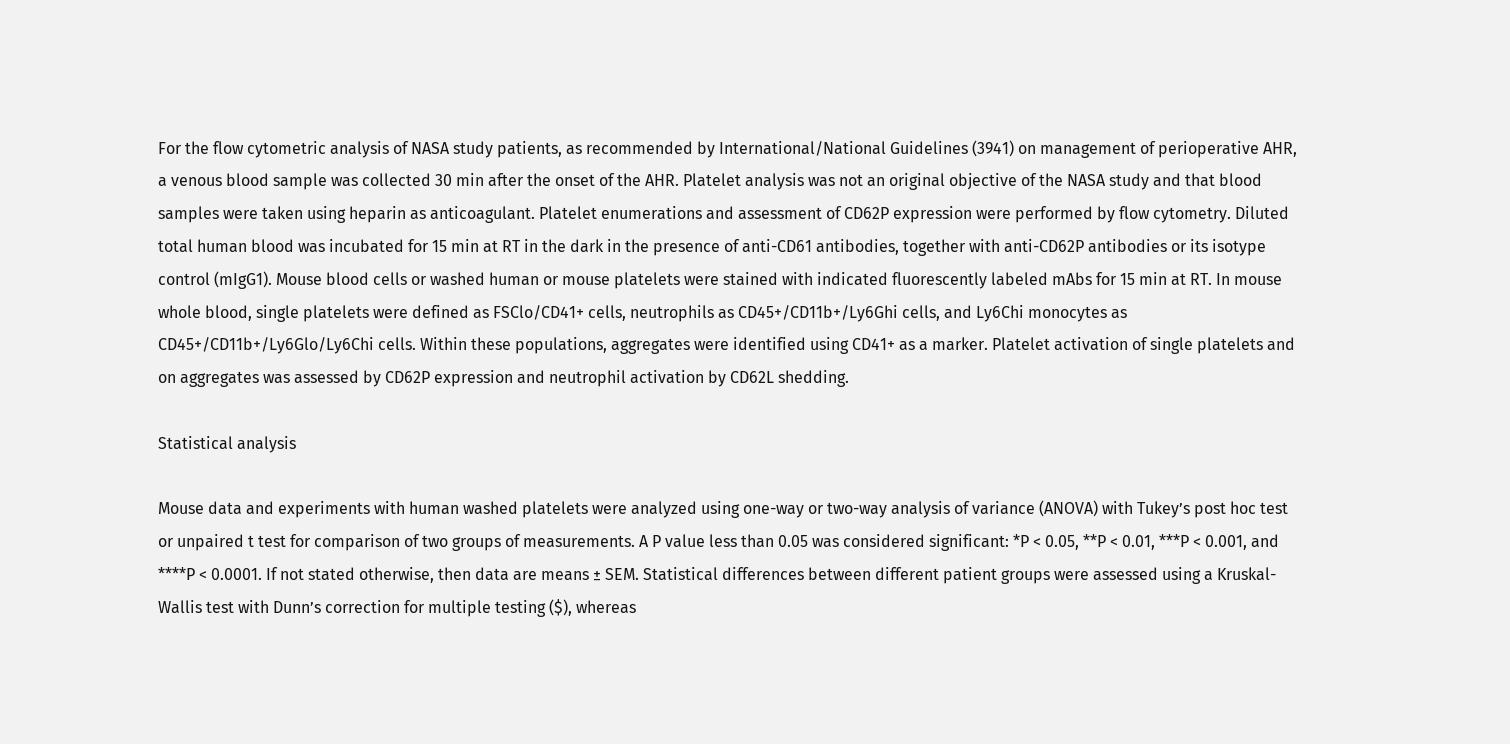For the flow cytometric analysis of NASA study patients, as recommended by International/National Guidelines (3941) on management of perioperative AHR, a venous blood sample was collected 30 min after the onset of the AHR. Platelet analysis was not an original objective of the NASA study and that blood samples were taken using heparin as anticoagulant. Platelet enumerations and assessment of CD62P expression were performed by flow cytometry. Diluted total human blood was incubated for 15 min at RT in the dark in the presence of anti-CD61 antibodies, together with anti-CD62P antibodies or its isotype control (mIgG1). Mouse blood cells or washed human or mouse platelets were stained with indicated fluorescently labeled mAbs for 15 min at RT. In mouse whole blood, single platelets were defined as FSClo/CD41+ cells, neutrophils as CD45+/CD11b+/Ly6Ghi cells, and Ly6Chi monocytes as CD45+/CD11b+/Ly6Glo/Ly6Chi cells. Within these populations, aggregates were identified using CD41+ as a marker. Platelet activation of single platelets and on aggregates was assessed by CD62P expression and neutrophil activation by CD62L shedding.

Statistical analysis

Mouse data and experiments with human washed platelets were analyzed using one-way or two-way analysis of variance (ANOVA) with Tukey’s post hoc test or unpaired t test for comparison of two groups of measurements. A P value less than 0.05 was considered significant: *P < 0.05, **P < 0.01, ***P < 0.001, and ****P < 0.0001. If not stated otherwise, then data are means ± SEM. Statistical differences between different patient groups were assessed using a Kruskal-Wallis test with Dunn’s correction for multiple testing ($), whereas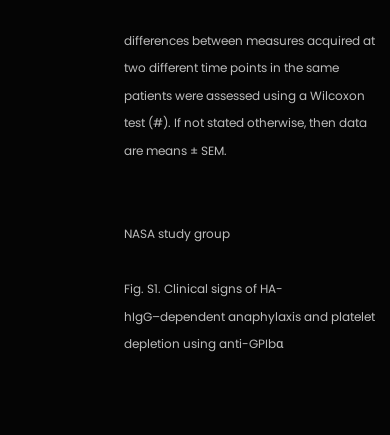differences between measures acquired at two different time points in the same patients were assessed using a Wilcoxon test (#). If not stated otherwise, then data are means ± SEM.


NASA study group

Fig. S1. Clinical signs of HA-hIgG–dependent anaphylaxis and platelet depletion using anti-GPIbα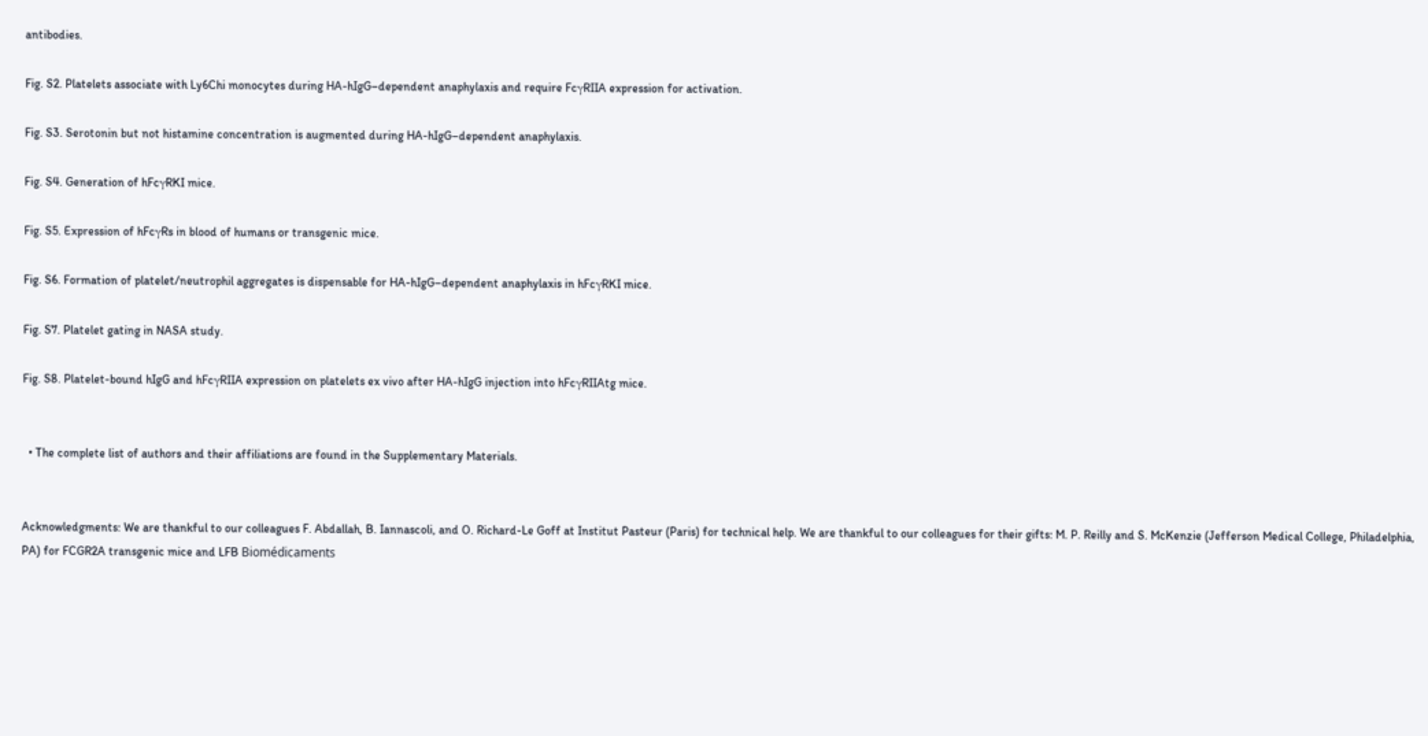antibodies.

Fig. S2. Platelets associate with Ly6Chi monocytes during HA-hIgG–dependent anaphylaxis and require FcγRIIA expression for activation.

Fig. S3. Serotonin but not histamine concentration is augmented during HA-hIgG–dependent anaphylaxis.

Fig. S4. Generation of hFcγRKI mice.

Fig. S5. Expression of hFcγRs in blood of humans or transgenic mice.

Fig. S6. Formation of platelet/neutrophil aggregates is dispensable for HA-hIgG–dependent anaphylaxis in hFcγRKI mice.

Fig. S7. Platelet gating in NASA study.

Fig. S8. Platelet-bound hIgG and hFcγRIIA expression on platelets ex vivo after HA-hIgG injection into hFcγRIIAtg mice.


  • The complete list of authors and their affiliations are found in the Supplementary Materials.


Acknowledgments: We are thankful to our colleagues F. Abdallah, B. Iannascoli, and O. Richard-Le Goff at Institut Pasteur (Paris) for technical help. We are thankful to our colleagues for their gifts: M. P. Reilly and S. McKenzie (Jefferson Medical College, Philadelphia, PA) for FCGR2A transgenic mice and LFB Biomédicaments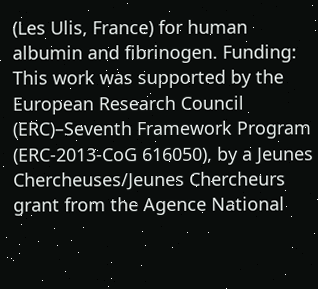(Les Ulis, France) for human albumin and fibrinogen. Funding: This work was supported by the European Research Council (ERC)–Seventh Framework Program (ERC-2013-CoG 616050), by a Jeunes Chercheuses/Jeunes Chercheurs grant from the Agence National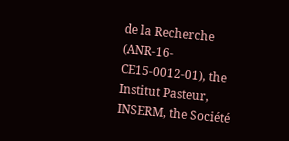de la Recherche (ANR-16-CE15-0012-01), the Institut Pasteur, INSERM, the Société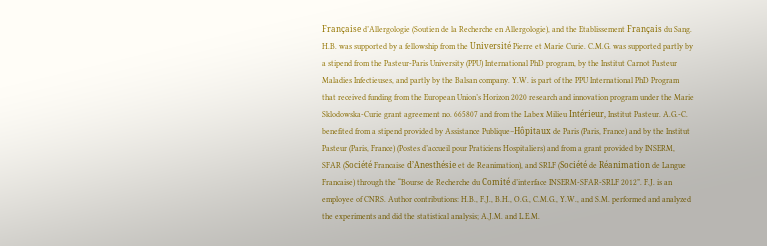Française d’Allergologie (Soutien de la Recherche en Allergologie), and the Etablissement Français du Sang. H.B. was supported by a fellowship from the Université Pierre et Marie Curie. C.M.G. was supported partly by a stipend from the Pasteur-Paris University (PPU) International PhD program, by the Institut Carnot Pasteur Maladies Infectieuses, and partly by the Balsan company. Y.W. is part of the PPU International PhD Program that received funding from the European Union’s Horizon 2020 research and innovation program under the Marie Sklodowska-Curie grant agreement no. 665807 and from the Labex Milieu Intérieur, Institut Pasteur. A.G.-C. benefited from a stipend provided by Assistance Publique–Hôpitaux de Paris (Paris, France) and by the Institut Pasteur (Paris, France) (Postes d’accueil pour Praticiens Hospitaliers) and from a grant provided by INSERM, SFAR (Société Francaise d’Anesthésie et de Reanimation), and SRLF (Société de Réanimation de Langue Francaise) through the “Bourse de Recherche du Comité d’interface INSERM-SFAR-SRLF 2012”. F.J. is an employee of CNRS. Author contributions: H.B., F.J., B.H., O.G., C.M.G., Y.W., and S.M. performed and analyzed the experiments and did the statistical analysis; A.J.M. and L.E.M.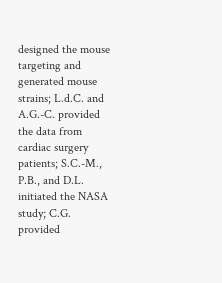designed the mouse targeting and generated mouse strains; L.d.C. and A.G.-C. provided the data from cardiac surgery patients; S.C.-M., P.B., and D.L. initiated the NASA study; C.G. provided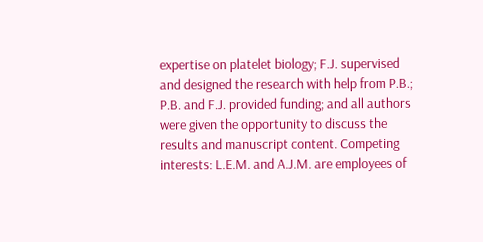expertise on platelet biology; F.J. supervised and designed the research with help from P.B.; P.B. and F.J. provided funding; and all authors were given the opportunity to discuss the results and manuscript content. Competing interests: L.E.M. and A.J.M. are employees of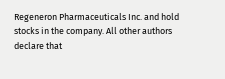Regeneron Pharmaceuticals Inc. and hold stocks in the company. All other authors declare that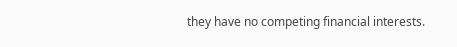they have no competing financial interests.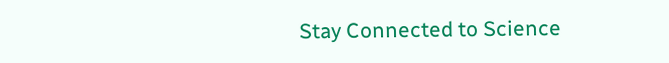Stay Connected to Science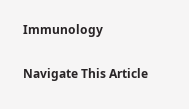Immunology

Navigate This Article